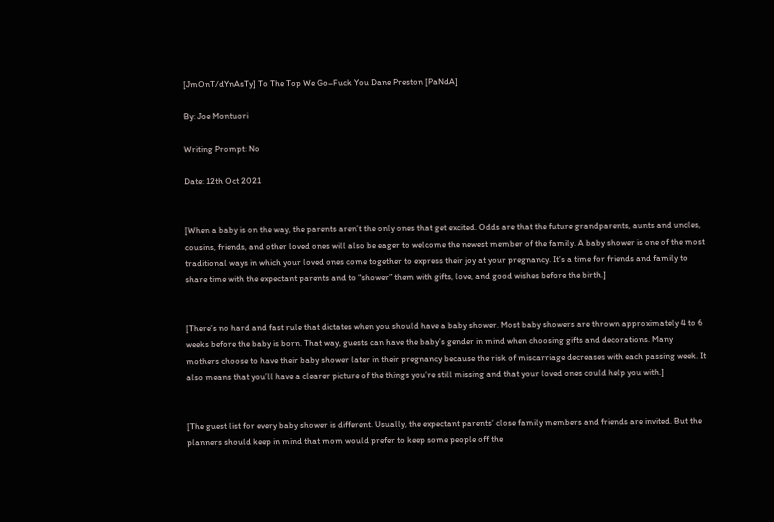[JmOnT/dYnAsTy] To The Top We Go–Fuck You Dane Preston [PaNdA]

By: Joe Montuori

Writing Prompt: No

Date: 12th Oct 2021


[When a baby is on the way, the parents aren’t the only ones that get excited. Odds are that the future grandparents, aunts and uncles, cousins, friends, and other loved ones will also be eager to welcome the newest member of the family. A baby shower is one of the most traditional ways in which your loved ones come together to express their joy at your pregnancy. It’s a time for friends and family to share time with the expectant parents and to “shower” them with gifts, love, and good wishes before the birth.]


[There’s no hard and fast rule that dictates when you should have a baby shower. Most baby showers are thrown approximately 4 to 6 weeks before the baby is born. That way, guests can have the baby’s gender in mind when choosing gifts and decorations. Many mothers choose to have their baby shower later in their pregnancy because the risk of miscarriage decreases with each passing week. It also means that you’ll have a clearer picture of the things you’re still missing and that your loved ones could help you with.]


[The guest list for every baby shower is different. Usually, the expectant parents’ close family members and friends are invited. But the planners should keep in mind that mom would prefer to keep some people off the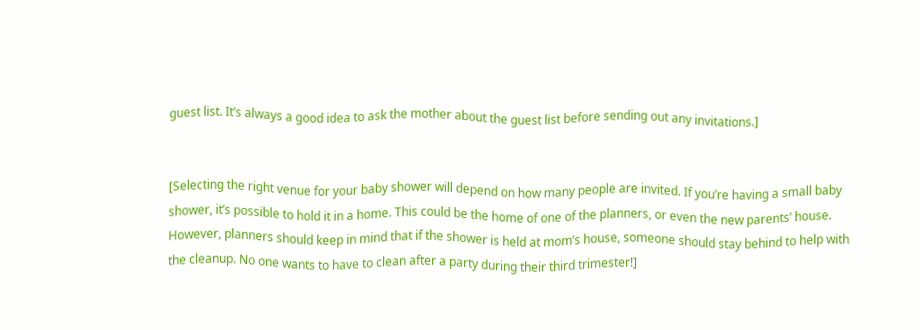guest list. It’s always a good idea to ask the mother about the guest list before sending out any invitations.]


[Selecting the right venue for your baby shower will depend on how many people are invited. If you’re having a small baby shower, it’s possible to hold it in a home. This could be the home of one of the planners, or even the new parents’ house. However, planners should keep in mind that if the shower is held at mom’s house, someone should stay behind to help with the cleanup. No one wants to have to clean after a party during their third trimester!]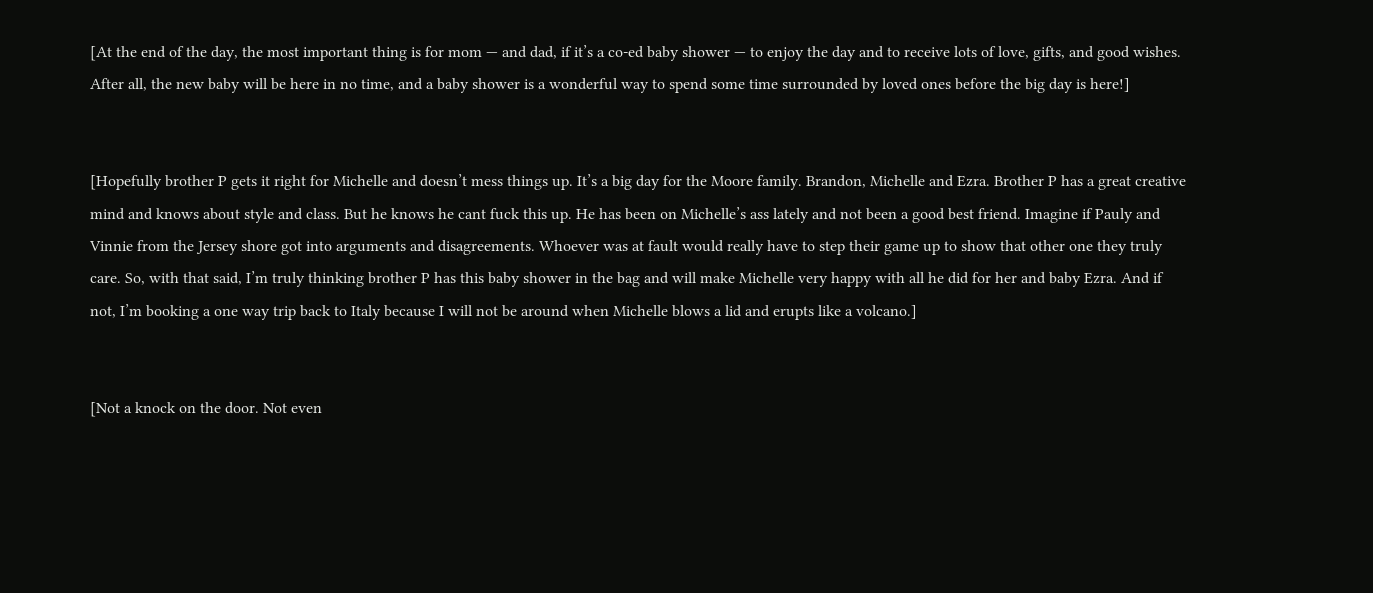[At the end of the day, the most important thing is for mom — and dad, if it’s a co-ed baby shower — to enjoy the day and to receive lots of love, gifts, and good wishes. After all, the new baby will be here in no time, and a baby shower is a wonderful way to spend some time surrounded by loved ones before the big day is here!]


[Hopefully brother P gets it right for Michelle and doesn’t mess things up. It’s a big day for the Moore family. Brandon, Michelle and Ezra. Brother P has a great creative mind and knows about style and class. But he knows he cant fuck this up. He has been on Michelle’s ass lately and not been a good best friend. Imagine if Pauly and Vinnie from the Jersey shore got into arguments and disagreements. Whoever was at fault would really have to step their game up to show that other one they truly care. So, with that said, I’m truly thinking brother P has this baby shower in the bag and will make Michelle very happy with all he did for her and baby Ezra. And if not, I’m booking a one way trip back to Italy because I will not be around when Michelle blows a lid and erupts like a volcano.]


[Not a knock on the door. Not even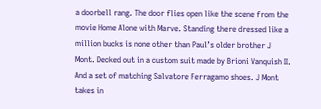a doorbell rang. The door flies open like the scene from the movie Home Alone with Marve. Standing there dressed like a million bucks is none other than Paul’s older brother J Mont. Decked out in a custom suit made by Brioni Vanquish II. And a set of matching Salvatore Ferragamo shoes. J Mont takes in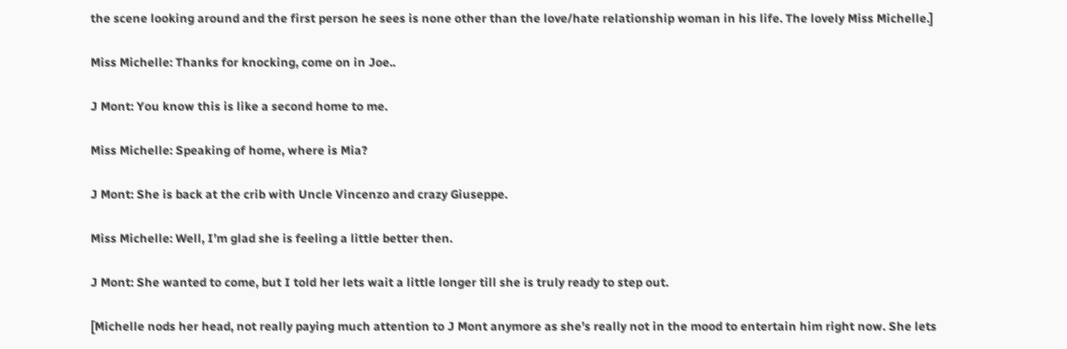the scene looking around and the first person he sees is none other than the love/hate relationship woman in his life. The lovely Miss Michelle.]

Miss Michelle: Thanks for knocking, come on in Joe..

J Mont: You know this is like a second home to me.

Miss Michelle: Speaking of home, where is Mia?

J Mont: She is back at the crib with Uncle Vincenzo and crazy Giuseppe.

Miss Michelle: Well, I’m glad she is feeling a little better then.

J Mont: She wanted to come, but I told her lets wait a little longer till she is truly ready to step out.

[Michelle nods her head, not really paying much attention to J Mont anymore as she’s really not in the mood to entertain him right now. She lets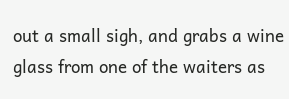out a small sigh, and grabs a wine glass from one of the waiters as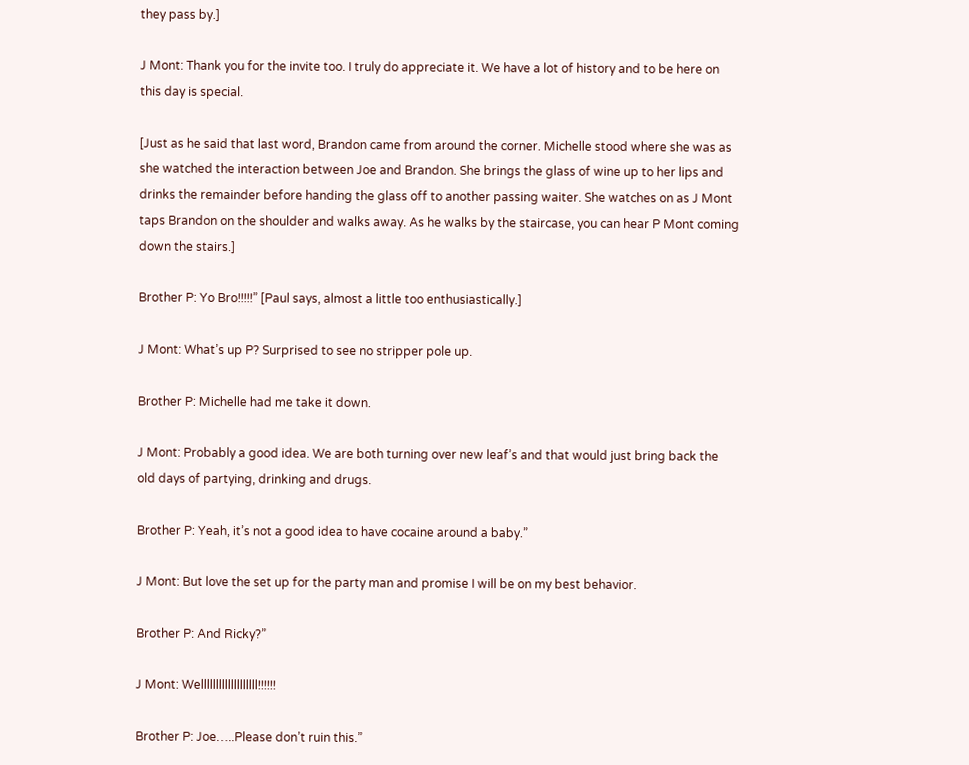they pass by.]

J Mont: Thank you for the invite too. I truly do appreciate it. We have a lot of history and to be here on this day is special.

[Just as he said that last word, Brandon came from around the corner. Michelle stood where she was as she watched the interaction between Joe and Brandon. She brings the glass of wine up to her lips and drinks the remainder before handing the glass off to another passing waiter. She watches on as J Mont taps Brandon on the shoulder and walks away. As he walks by the staircase, you can hear P Mont coming down the stairs.]

Brother P: Yo Bro!!!!!” [Paul says, almost a little too enthusiastically.]

J Mont: What’s up P? Surprised to see no stripper pole up.

Brother P: Michelle had me take it down.

J Mont: Probably a good idea. We are both turning over new leaf’s and that would just bring back the old days of partying, drinking and drugs.

Brother P: Yeah, it’s not a good idea to have cocaine around a baby.”

J Mont: But love the set up for the party man and promise I will be on my best behavior.

Brother P: And Ricky?”

J Mont: Welllllllllllllllllll!!!!!!

Brother P: Joe…..Please don’t ruin this.”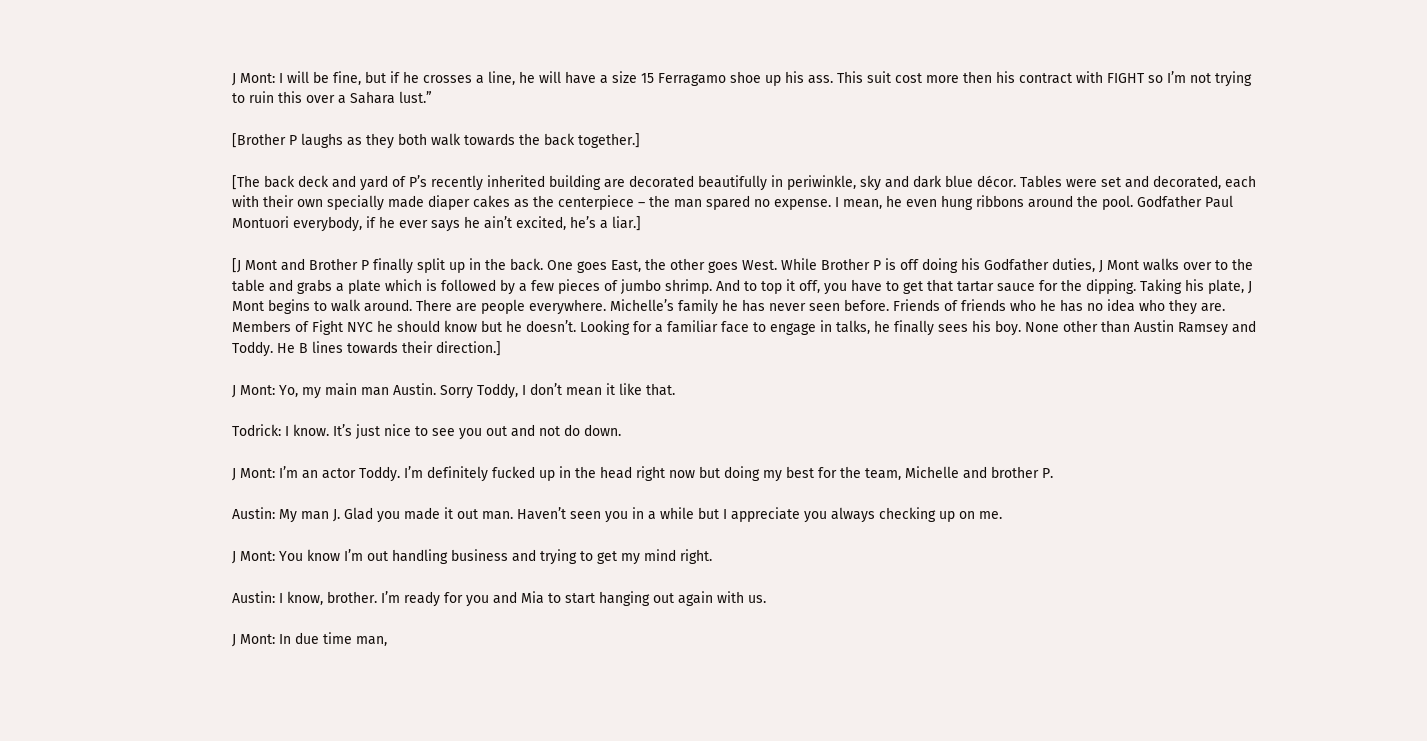J Mont: I will be fine, but if he crosses a line, he will have a size 15 Ferragamo shoe up his ass. This suit cost more then his contract with FIGHT so I’m not trying to ruin this over a Sahara lust.”

[Brother P laughs as they both walk towards the back together.]

[The back deck and yard of P’s recently inherited building are decorated beautifully in periwinkle, sky and dark blue décor. Tables were set and decorated, each with their own specially made diaper cakes as the centerpiece – the man spared no expense. I mean, he even hung ribbons around the pool. Godfather Paul Montuori everybody, if he ever says he ain’t excited, he’s a liar.]

[J Mont and Brother P finally split up in the back. One goes East, the other goes West. While Brother P is off doing his Godfather duties, J Mont walks over to the table and grabs a plate which is followed by a few pieces of jumbo shrimp. And to top it off, you have to get that tartar sauce for the dipping. Taking his plate, J Mont begins to walk around. There are people everywhere. Michelle’s family he has never seen before. Friends of friends who he has no idea who they are. Members of Fight NYC he should know but he doesn’t. Looking for a familiar face to engage in talks, he finally sees his boy. None other than Austin Ramsey and Toddy. He B lines towards their direction.]

J Mont: Yo, my main man Austin. Sorry Toddy, I don’t mean it like that.

Todrick: I know. It’s just nice to see you out and not do down.

J Mont: I’m an actor Toddy. I’m definitely fucked up in the head right now but doing my best for the team, Michelle and brother P.

Austin: My man J. Glad you made it out man. Haven’t seen you in a while but I appreciate you always checking up on me.

J Mont: You know I’m out handling business and trying to get my mind right.

Austin: I know, brother. I’m ready for you and Mia to start hanging out again with us.

J Mont: In due time man,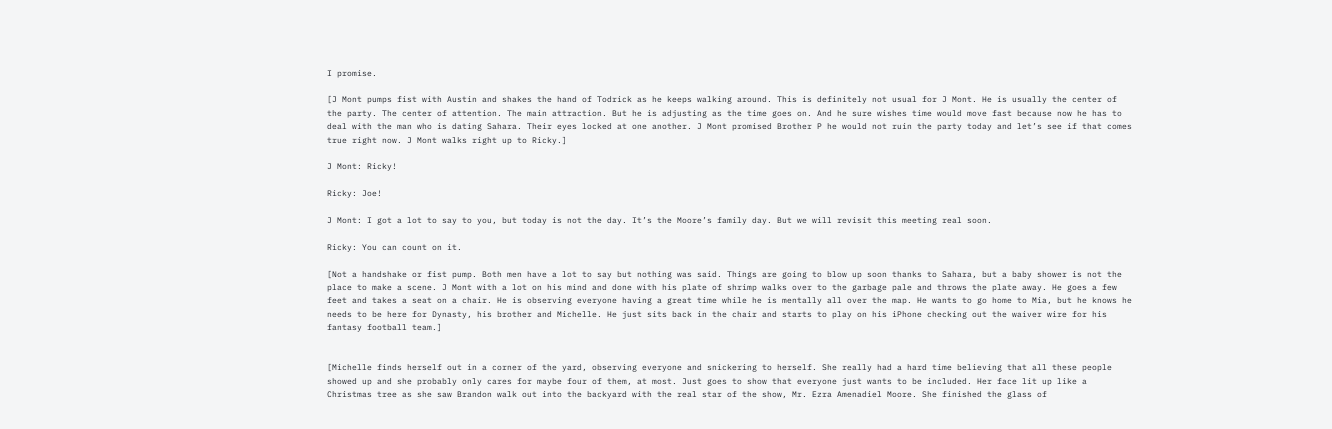I promise.

[J Mont pumps fist with Austin and shakes the hand of Todrick as he keeps walking around. This is definitely not usual for J Mont. He is usually the center of the party. The center of attention. The main attraction. But he is adjusting as the time goes on. And he sure wishes time would move fast because now he has to deal with the man who is dating Sahara. Their eyes locked at one another. J Mont promised Brother P he would not ruin the party today and let’s see if that comes true right now. J Mont walks right up to Ricky.]

J Mont: Ricky!

Ricky: Joe!

J Mont: I got a lot to say to you, but today is not the day. It’s the Moore’s family day. But we will revisit this meeting real soon.

Ricky: You can count on it.

[Not a handshake or fist pump. Both men have a lot to say but nothing was said. Things are going to blow up soon thanks to Sahara, but a baby shower is not the place to make a scene. J Mont with a lot on his mind and done with his plate of shrimp walks over to the garbage pale and throws the plate away. He goes a few feet and takes a seat on a chair. He is observing everyone having a great time while he is mentally all over the map. He wants to go home to Mia, but he knows he needs to be here for Dynasty, his brother and Michelle. He just sits back in the chair and starts to play on his iPhone checking out the waiver wire for his fantasy football team.]


[Michelle finds herself out in a corner of the yard, observing everyone and snickering to herself. She really had a hard time believing that all these people showed up and she probably only cares for maybe four of them, at most. Just goes to show that everyone just wants to be included. Her face lit up like a Christmas tree as she saw Brandon walk out into the backyard with the real star of the show, Mr. Ezra Amenadiel Moore. She finished the glass of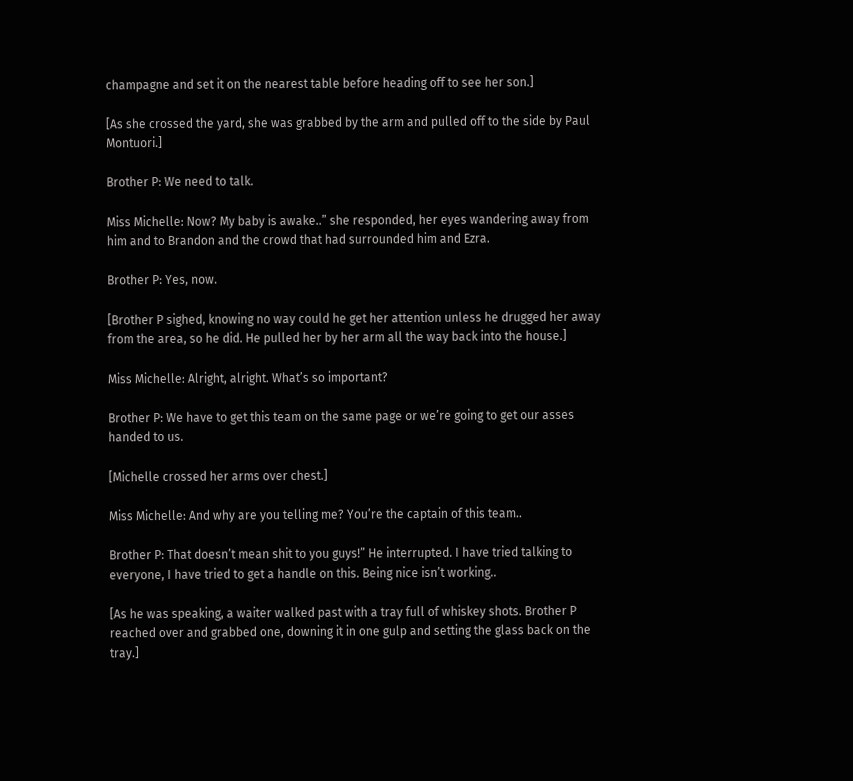champagne and set it on the nearest table before heading off to see her son.]

[As she crossed the yard, she was grabbed by the arm and pulled off to the side by Paul Montuori.]

Brother P: We need to talk.

Miss Michelle: Now? My baby is awake..” she responded, her eyes wandering away from him and to Brandon and the crowd that had surrounded him and Ezra.

Brother P: Yes, now.

[Brother P sighed, knowing no way could he get her attention unless he drugged her away from the area, so he did. He pulled her by her arm all the way back into the house.]

Miss Michelle: Alright, alright. What’s so important?

Brother P: We have to get this team on the same page or we’re going to get our asses handed to us.

[Michelle crossed her arms over chest.]

Miss Michelle: And why are you telling me? You’re the captain of this team..

Brother P: That doesn’t mean shit to you guys!” He interrupted. I have tried talking to everyone, I have tried to get a handle on this. Being nice isn’t working..

[As he was speaking, a waiter walked past with a tray full of whiskey shots. Brother P reached over and grabbed one, downing it in one gulp and setting the glass back on the tray.]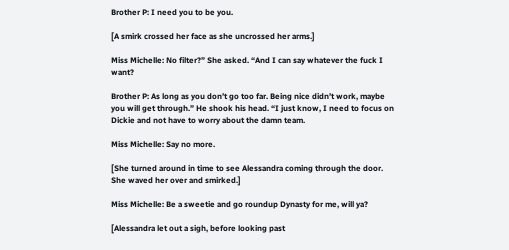Brother P: I need you to be you.

[A smirk crossed her face as she uncrossed her arms.]

Miss Michelle: No filter?” She asked. “And I can say whatever the fuck I want?

Brother P: As long as you don’t go too far. Being nice didn’t work, maybe you will get through.” He shook his head. “I just know, I need to focus on Dickie and not have to worry about the damn team.

Miss Michelle: Say no more.

[She turned around in time to see Alessandra coming through the door. She waved her over and smirked.]

Miss Michelle: Be a sweetie and go roundup Dynasty for me, will ya?

[Alessandra let out a sigh, before looking past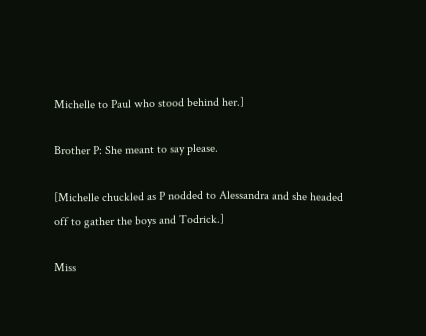Michelle to Paul who stood behind her.]

Brother P: She meant to say please.

[Michelle chuckled as P nodded to Alessandra and she headed off to gather the boys and Todrick.]

Miss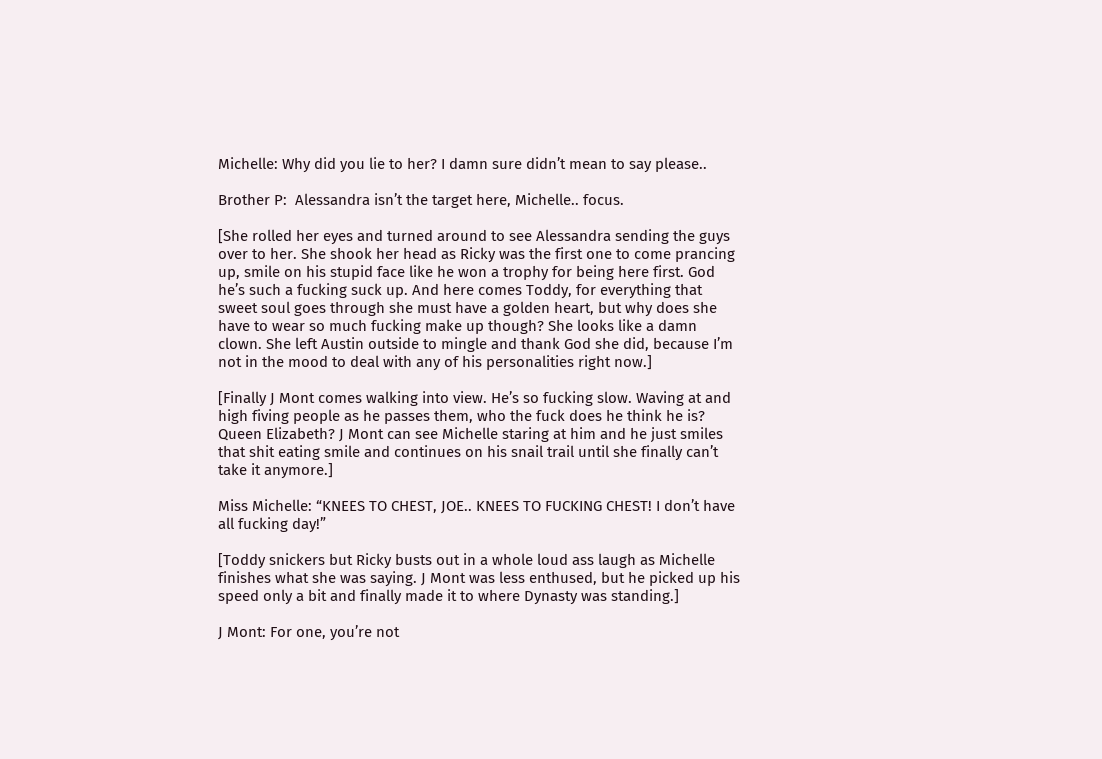Michelle: Why did you lie to her? I damn sure didn’t mean to say please..

Brother P:  Alessandra isn’t the target here, Michelle.. focus.

[She rolled her eyes and turned around to see Alessandra sending the guys over to her. She shook her head as Ricky was the first one to come prancing up, smile on his stupid face like he won a trophy for being here first. God he’s such a fucking suck up. And here comes Toddy, for everything that sweet soul goes through she must have a golden heart, but why does she have to wear so much fucking make up though? She looks like a damn clown. She left Austin outside to mingle and thank God she did, because I’m not in the mood to deal with any of his personalities right now.]

[Finally J Mont comes walking into view. He’s so fucking slow. Waving at and high fiving people as he passes them, who the fuck does he think he is? Queen Elizabeth? J Mont can see Michelle staring at him and he just smiles that shit eating smile and continues on his snail trail until she finally can’t take it anymore.]

Miss Michelle: “KNEES TO CHEST, JOE.. KNEES TO FUCKING CHEST! I don’t have all fucking day!”

[Toddy snickers but Ricky busts out in a whole loud ass laugh as Michelle finishes what she was saying. J Mont was less enthused, but he picked up his speed only a bit and finally made it to where Dynasty was standing.]

J Mont: For one, you’re not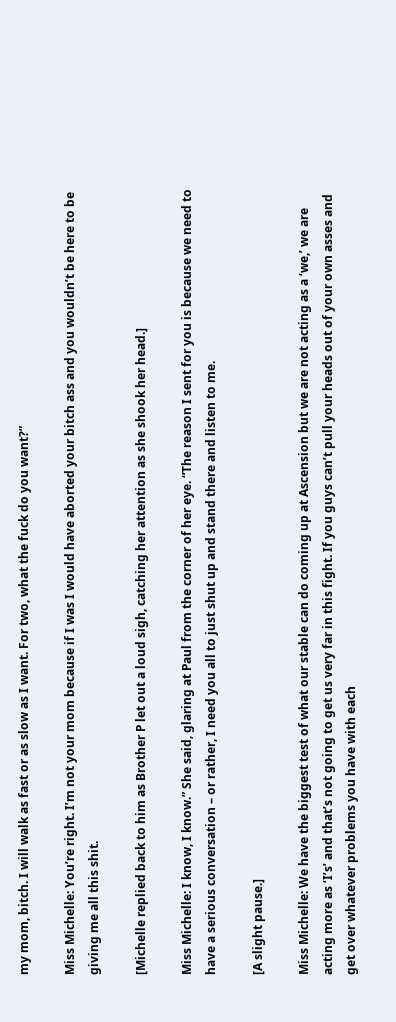my mom, bitch. I will walk as fast or as slow as I want. For two, what the fuck do you want?”

Miss Michelle: You’re right. I’m not your mom because if I was I would have aborted your bitch ass and you wouldn’t be here to be giving me all this shit.

[Michelle replied back to him as Brother P let out a loud sigh, catching her attention as she shook her head.]

Miss Michelle: I know, I know.” She said, glaring at Paul from the corner of her eye. “The reason I sent for you is because we need to have a serious conversation – or rather, I need you all to just shut up and stand there and listen to me.

[A slight pause.]

Miss Michelle: We have the biggest test of what our stable can do coming up at Ascension but we are not acting as a ‘we,’ we are acting more as ‘I’s’ and that’s not going to get us very far in this fight. If you guys can’t pull your heads out of your own asses and get over whatever problems you have with each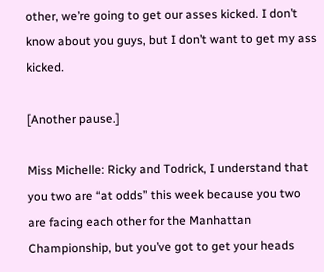other, we’re going to get our asses kicked. I don’t know about you guys, but I don’t want to get my ass kicked.

[Another pause.]

Miss Michelle: Ricky and Todrick, I understand that you two are “at odds” this week because you two are facing each other for the Manhattan Championship, but you’ve got to get your heads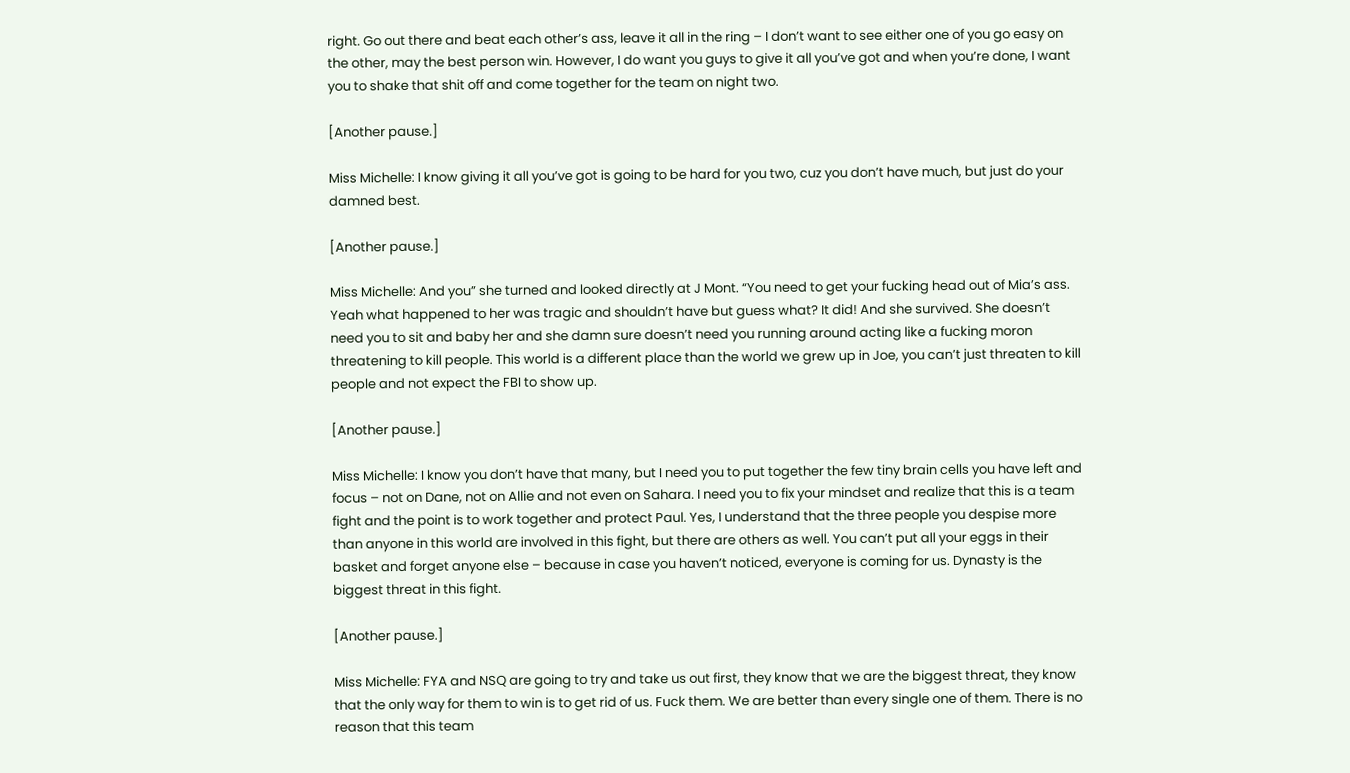right. Go out there and beat each other’s ass, leave it all in the ring – I don’t want to see either one of you go easy on the other, may the best person win. However, I do want you guys to give it all you’ve got and when you’re done, I want you to shake that shit off and come together for the team on night two.

[Another pause.]

Miss Michelle: I know giving it all you’ve got is going to be hard for you two, cuz you don’t have much, but just do your damned best.

[Another pause.]

Miss Michelle: And you” she turned and looked directly at J Mont. “You need to get your fucking head out of Mia’s ass. Yeah what happened to her was tragic and shouldn’t have but guess what? It did! And she survived. She doesn’t need you to sit and baby her and she damn sure doesn’t need you running around acting like a fucking moron threatening to kill people. This world is a different place than the world we grew up in Joe, you can’t just threaten to kill people and not expect the FBI to show up.

[Another pause.]

Miss Michelle: I know you don’t have that many, but I need you to put together the few tiny brain cells you have left and focus – not on Dane, not on Allie and not even on Sahara. I need you to fix your mindset and realize that this is a team fight and the point is to work together and protect Paul. Yes, I understand that the three people you despise more than anyone in this world are involved in this fight, but there are others as well. You can’t put all your eggs in their basket and forget anyone else – because in case you haven’t noticed, everyone is coming for us. Dynasty is the biggest threat in this fight.

[Another pause.]

Miss Michelle: FYA and NSQ are going to try and take us out first, they know that we are the biggest threat, they know that the only way for them to win is to get rid of us. Fuck them. We are better than every single one of them. There is no reason that this team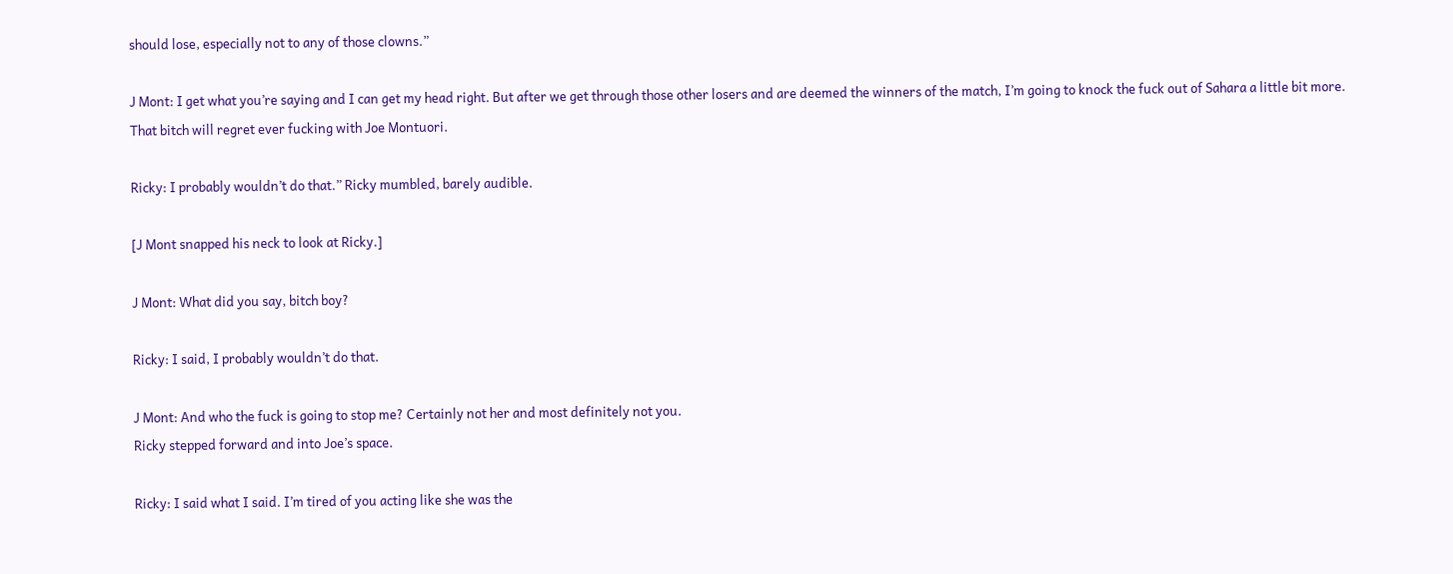should lose, especially not to any of those clowns.”

J Mont: I get what you’re saying and I can get my head right. But after we get through those other losers and are deemed the winners of the match, I’m going to knock the fuck out of Sahara a little bit more. That bitch will regret ever fucking with Joe Montuori.

Ricky: I probably wouldn’t do that.” Ricky mumbled, barely audible.

[J Mont snapped his neck to look at Ricky.]

J Mont: What did you say, bitch boy?

Ricky: I said, I probably wouldn’t do that.

J Mont: And who the fuck is going to stop me? Certainly not her and most definitely not you.
Ricky stepped forward and into Joe’s space.

Ricky: I said what I said. I’m tired of you acting like she was the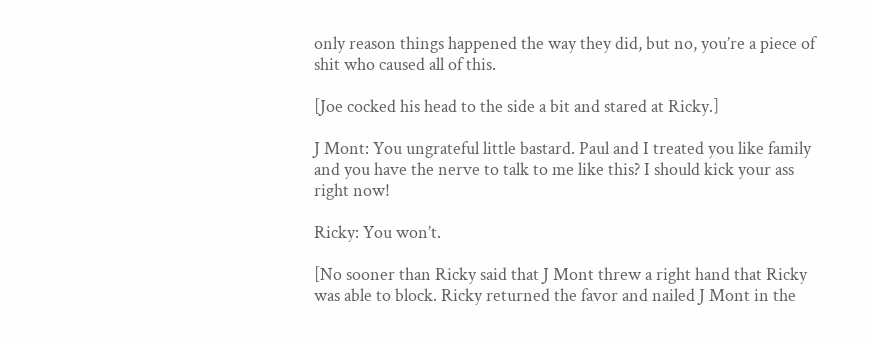only reason things happened the way they did, but no, you’re a piece of shit who caused all of this.

[Joe cocked his head to the side a bit and stared at Ricky.]

J Mont: You ungrateful little bastard. Paul and I treated you like family and you have the nerve to talk to me like this? I should kick your ass right now!

Ricky: You won’t.

[No sooner than Ricky said that J Mont threw a right hand that Ricky was able to block. Ricky returned the favor and nailed J Mont in the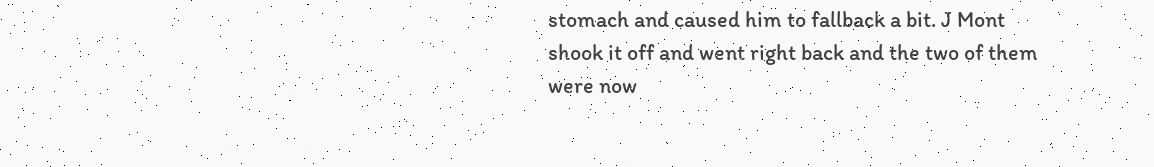stomach and caused him to fallback a bit. J Mont shook it off and went right back and the two of them were now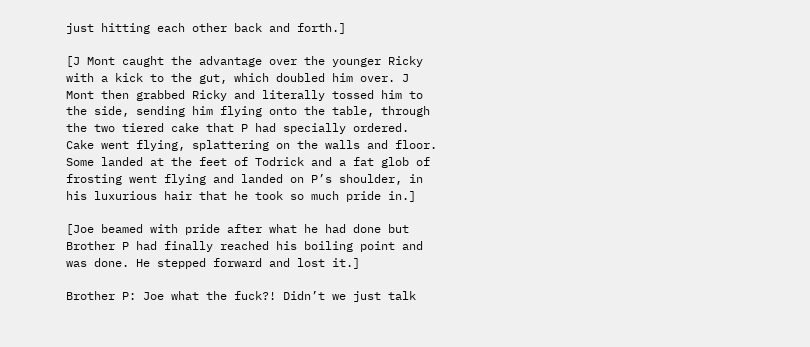just hitting each other back and forth.]

[J Mont caught the advantage over the younger Ricky with a kick to the gut, which doubled him over. J Mont then grabbed Ricky and literally tossed him to the side, sending him flying onto the table, through the two tiered cake that P had specially ordered. Cake went flying, splattering on the walls and floor. Some landed at the feet of Todrick and a fat glob of frosting went flying and landed on P’s shoulder, in his luxurious hair that he took so much pride in.]

[Joe beamed with pride after what he had done but Brother P had finally reached his boiling point and was done. He stepped forward and lost it.]

Brother P: Joe what the fuck?! Didn’t we just talk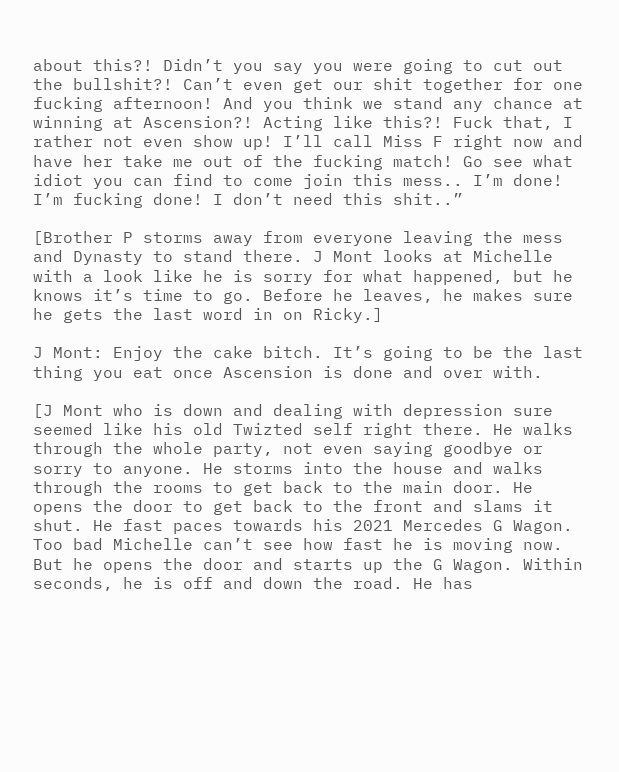about this?! Didn’t you say you were going to cut out the bullshit?! Can’t even get our shit together for one fucking afternoon! And you think we stand any chance at winning at Ascension?! Acting like this?! Fuck that, I rather not even show up! I’ll call Miss F right now and have her take me out of the fucking match! Go see what idiot you can find to come join this mess.. I’m done! I’m fucking done! I don’t need this shit..”

[Brother P storms away from everyone leaving the mess and Dynasty to stand there. J Mont looks at Michelle with a look like he is sorry for what happened, but he knows it’s time to go. Before he leaves, he makes sure he gets the last word in on Ricky.]

J Mont: Enjoy the cake bitch. It’s going to be the last thing you eat once Ascension is done and over with.

[J Mont who is down and dealing with depression sure seemed like his old Twizted self right there. He walks through the whole party, not even saying goodbye or sorry to anyone. He storms into the house and walks through the rooms to get back to the main door. He opens the door to get back to the front and slams it shut. He fast paces towards his 2021 Mercedes G Wagon. Too bad Michelle can’t see how fast he is moving now. But he opens the door and starts up the G Wagon. Within seconds, he is off and down the road. He has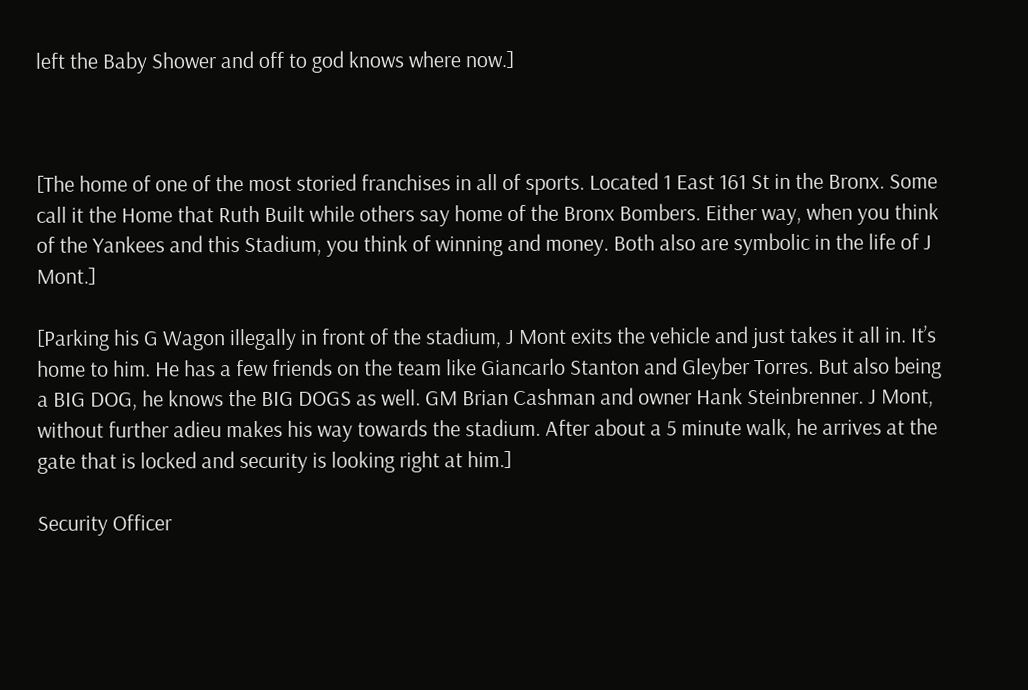left the Baby Shower and off to god knows where now.]



[The home of one of the most storied franchises in all of sports. Located 1 East 161 St in the Bronx. Some call it the Home that Ruth Built while others say home of the Bronx Bombers. Either way, when you think of the Yankees and this Stadium, you think of winning and money. Both also are symbolic in the life of J Mont.]

[Parking his G Wagon illegally in front of the stadium, J Mont exits the vehicle and just takes it all in. It’s home to him. He has a few friends on the team like Giancarlo Stanton and Gleyber Torres. But also being a BIG DOG, he knows the BIG DOGS as well. GM Brian Cashman and owner Hank Steinbrenner. J Mont, without further adieu makes his way towards the stadium. After about a 5 minute walk, he arrives at the gate that is locked and security is looking right at him.]

Security Officer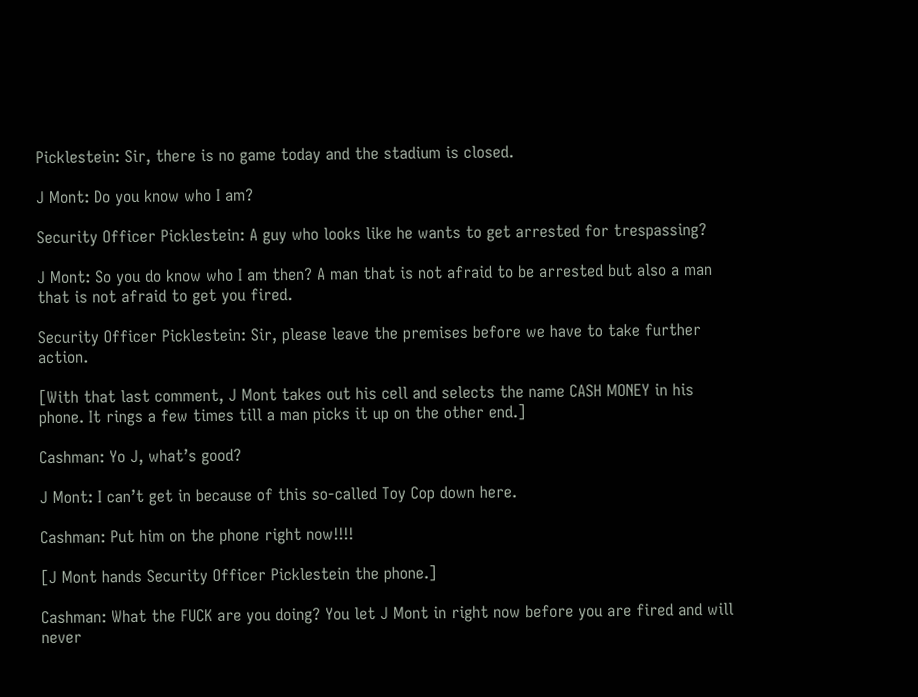Picklestein: Sir, there is no game today and the stadium is closed.

J Mont: Do you know who I am?

Security Officer Picklestein: A guy who looks like he wants to get arrested for trespassing?

J Mont: So you do know who I am then? A man that is not afraid to be arrested but also a man that is not afraid to get you fired.

Security Officer Picklestein: Sir, please leave the premises before we have to take further action.

[With that last comment, J Mont takes out his cell and selects the name CASH MONEY in his phone. It rings a few times till a man picks it up on the other end.]

Cashman: Yo J, what’s good?

J Mont: I can’t get in because of this so-called Toy Cop down here.

Cashman: Put him on the phone right now!!!!

[J Mont hands Security Officer Picklestein the phone.]

Cashman: What the FUCK are you doing? You let J Mont in right now before you are fired and will never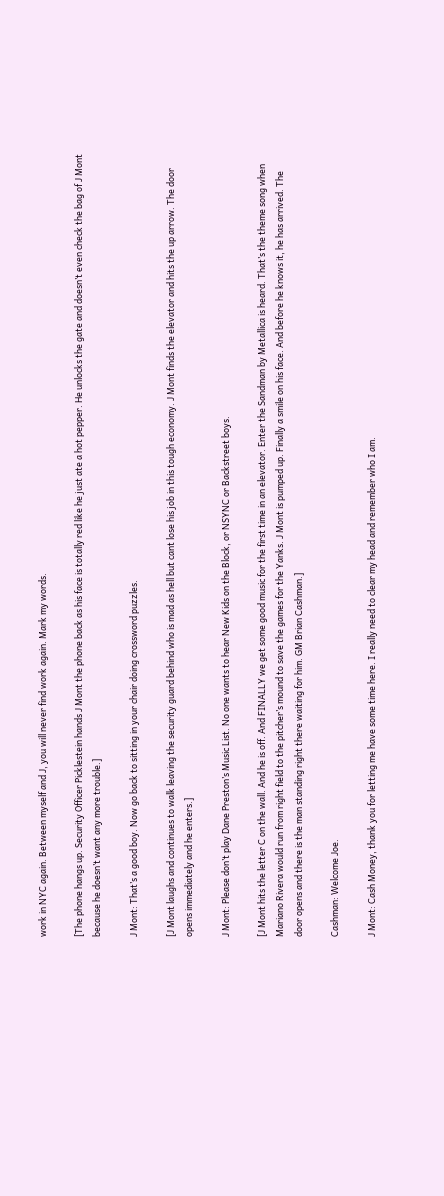work in NYC again. Between myself and J, you will never find work again. Mark my words.

[The phone hangs up. Security Officer Picklestein hands J Mont the phone back as his face is totally red like he just ate a hot pepper. He unlocks the gate and doesn’t even check the bag of J Mont because he doesn’t want any more trouble.]

J Mont: That’s a good boy. Now go back to sitting in your chair doing crossword puzzles.

[J Mont laughs and continues to walk leaving the security guard behind who is mad as hell but cant lose his job in this tough economy. J Mont finds the elevator and hits the up arrow. The door opens immediately and he enters.]

J Mont: Please don’t play Dane Preston’s Music List. No one wants to hear New Kids on the Block, or NSYNC or Backstreet boys.

[J Mont hits the letter C on the wall. And he is off. And FINALLY we get some good music for the first time in an elevator. Enter the Sandman by Metallica is heard. That’s the theme song when Mariano Rivera would run from right field to the pitcher’s mound to save the games for the Yanks. J Mont is pumped up. Finally a smile on his face. And before he knows it, he has arrived. The door opens and there is the man standing right there waiting for him. GM Brian Cashman.]

Cashman: Welcome Joe.

J Mont: Cash Money, thank you for letting me have some time here. I really need to clear my head and remember who I am.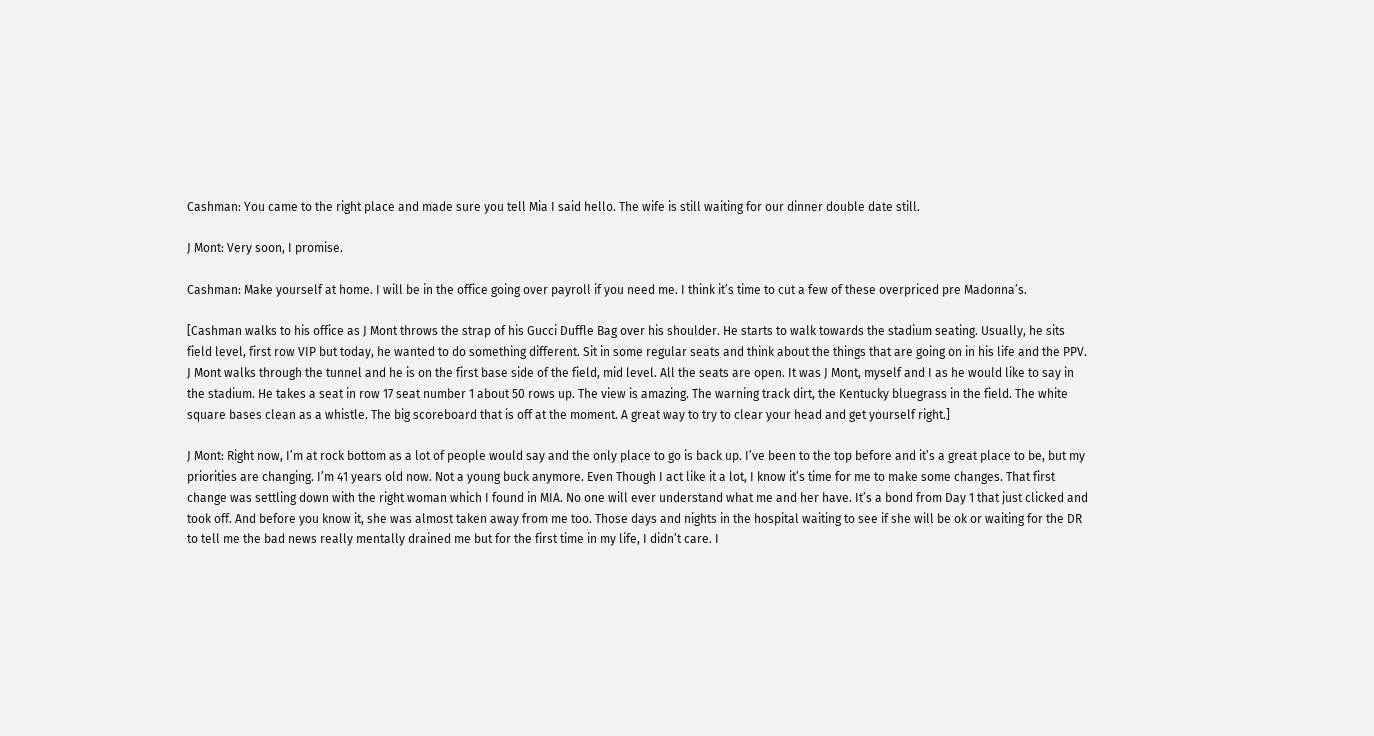Cashman: You came to the right place and made sure you tell Mia I said hello. The wife is still waiting for our dinner double date still.

J Mont: Very soon, I promise.

Cashman: Make yourself at home. I will be in the office going over payroll if you need me. I think it’s time to cut a few of these overpriced pre Madonna’s.

[Cashman walks to his office as J Mont throws the strap of his Gucci Duffle Bag over his shoulder. He starts to walk towards the stadium seating. Usually, he sits field level, first row VIP but today, he wanted to do something different. Sit in some regular seats and think about the things that are going on in his life and the PPV. J Mont walks through the tunnel and he is on the first base side of the field, mid level. All the seats are open. It was J Mont, myself and I as he would like to say in the stadium. He takes a seat in row 17 seat number 1 about 50 rows up. The view is amazing. The warning track dirt, the Kentucky bluegrass in the field. The white square bases clean as a whistle. The big scoreboard that is off at the moment. A great way to try to clear your head and get yourself right.]

J Mont: Right now, I’m at rock bottom as a lot of people would say and the only place to go is back up. I’ve been to the top before and it’s a great place to be, but my priorities are changing. I’m 41 years old now. Not a young buck anymore. Even Though I act like it a lot, I know it’s time for me to make some changes. That first change was settling down with the right woman which I found in MIA. No one will ever understand what me and her have. It’s a bond from Day 1 that just clicked and took off. And before you know it, she was almost taken away from me too. Those days and nights in the hospital waiting to see if she will be ok or waiting for the DR to tell me the bad news really mentally drained me but for the first time in my life, I didn’t care. I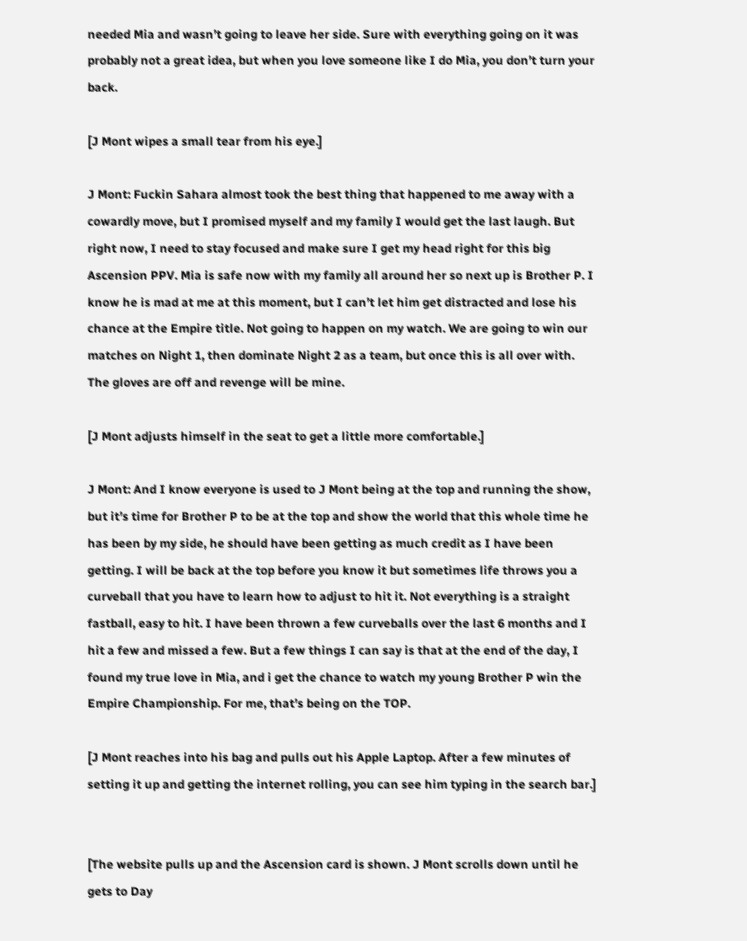needed Mia and wasn’t going to leave her side. Sure with everything going on it was probably not a great idea, but when you love someone like I do Mia, you don’t turn your back.

[J Mont wipes a small tear from his eye.]

J Mont: Fuckin Sahara almost took the best thing that happened to me away with a cowardly move, but I promised myself and my family I would get the last laugh. But right now, I need to stay focused and make sure I get my head right for this big Ascension PPV. Mia is safe now with my family all around her so next up is Brother P. I know he is mad at me at this moment, but I can’t let him get distracted and lose his chance at the Empire title. Not going to happen on my watch. We are going to win our matches on Night 1, then dominate Night 2 as a team, but once this is all over with. The gloves are off and revenge will be mine.

[J Mont adjusts himself in the seat to get a little more comfortable.]

J Mont: And I know everyone is used to J Mont being at the top and running the show, but it’s time for Brother P to be at the top and show the world that this whole time he has been by my side, he should have been getting as much credit as I have been getting. I will be back at the top before you know it but sometimes life throws you a curveball that you have to learn how to adjust to hit it. Not everything is a straight fastball, easy to hit. I have been thrown a few curveballs over the last 6 months and I hit a few and missed a few. But a few things I can say is that at the end of the day, I found my true love in Mia, and i get the chance to watch my young Brother P win the Empire Championship. For me, that’s being on the TOP.

[J Mont reaches into his bag and pulls out his Apple Laptop. After a few minutes of setting it up and getting the internet rolling, you can see him typing in the search bar.]


[The website pulls up and the Ascension card is shown. J Mont scrolls down until he gets to Day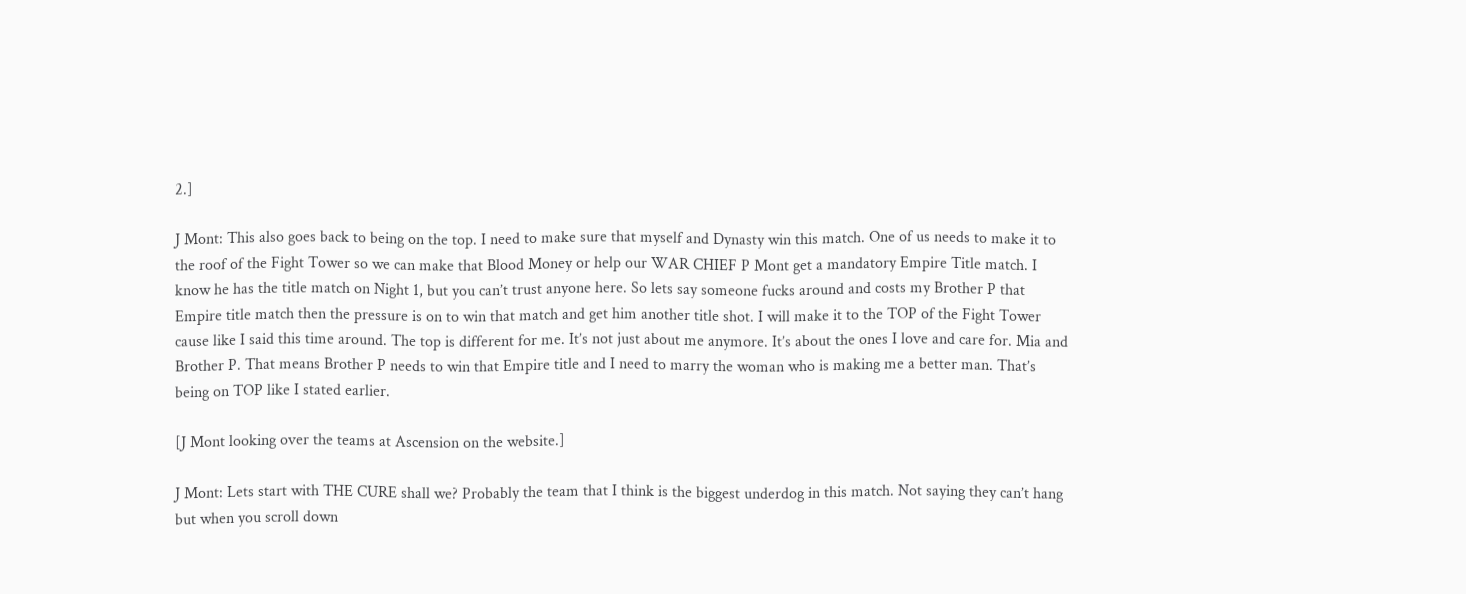2.]

J Mont: This also goes back to being on the top. I need to make sure that myself and Dynasty win this match. One of us needs to make it to the roof of the Fight Tower so we can make that Blood Money or help our WAR CHIEF P Mont get a mandatory Empire Title match. I know he has the title match on Night 1, but you can’t trust anyone here. So lets say someone fucks around and costs my Brother P that Empire title match then the pressure is on to win that match and get him another title shot. I will make it to the TOP of the Fight Tower cause like I said this time around. The top is different for me. It’s not just about me anymore. It’s about the ones I love and care for. Mia and Brother P. That means Brother P needs to win that Empire title and I need to marry the woman who is making me a better man. That’s being on TOP like I stated earlier.

[J Mont looking over the teams at Ascension on the website.]

J Mont: Lets start with THE CURE shall we? Probably the team that I think is the biggest underdog in this match. Not saying they can’t hang but when you scroll down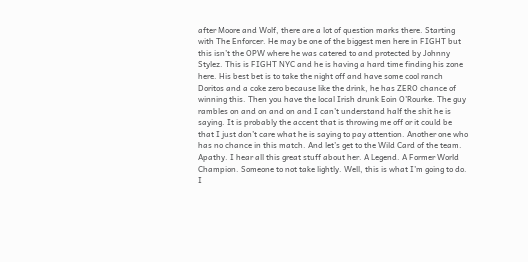after Moore and Wolf, there are a lot of question marks there. Starting with The Enforcer. He may be one of the biggest men here in FIGHT but this isn’t the OPW where he was catered to and protected by Johnny Stylez. This is FIGHT NYC and he is having a hard time finding his zone here. His best bet is to take the night off and have some cool ranch Doritos and a coke zero because like the drink, he has ZERO chance of winning this. Then you have the local Irish drunk Eoin O’Rourke. The guy rambles on and on and on and I can’t understand half the shit he is saying. It is probably the accent that is throwing me off or it could be that I just don’t care what he is saying to pay attention. Another one who has no chance in this match. And let’s get to the Wild Card of the team. Apathy. I hear all this great stuff about her. A Legend. A Former World Champion. Someone to not take lightly. Well, this is what I’m going to do. I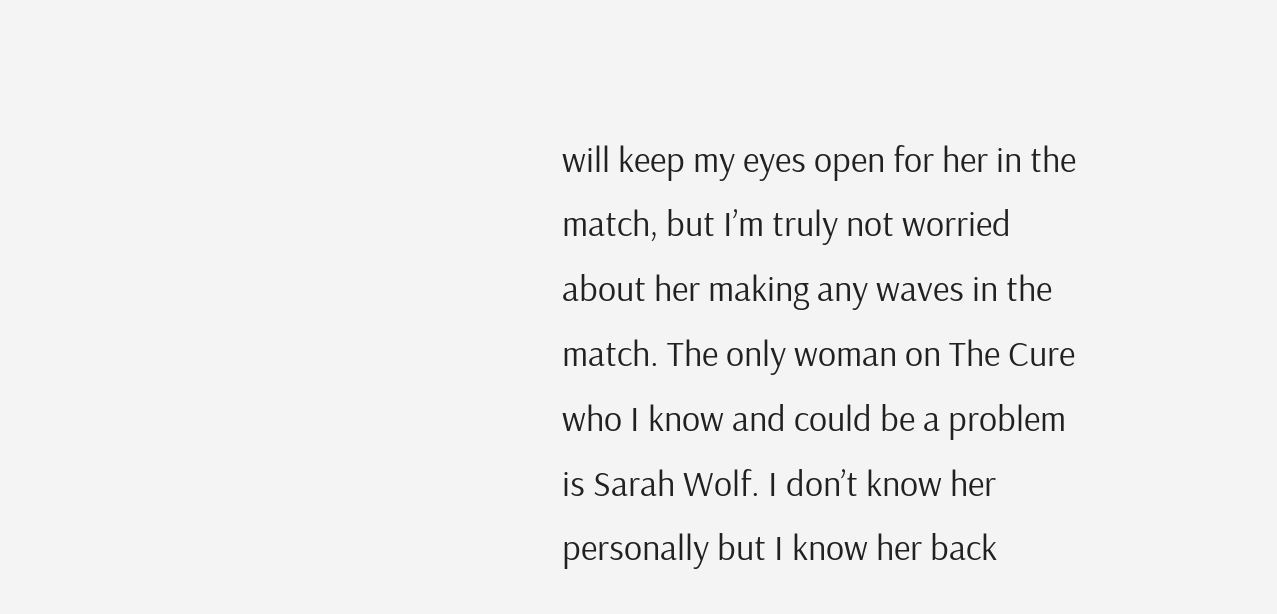will keep my eyes open for her in the match, but I’m truly not worried about her making any waves in the match. The only woman on The Cure who I know and could be a problem is Sarah Wolf. I don’t know her personally but I know her back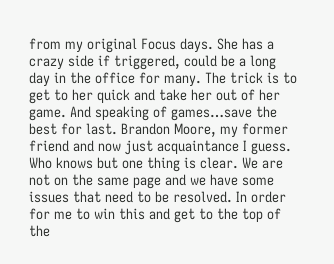from my original Focus days. She has a crazy side if triggered, could be a long day in the office for many. The trick is to get to her quick and take her out of her game. And speaking of games…save the best for last. Brandon Moore, my former friend and now just acquaintance I guess. Who knows but one thing is clear. We are not on the same page and we have some issues that need to be resolved. In order for me to win this and get to the top of the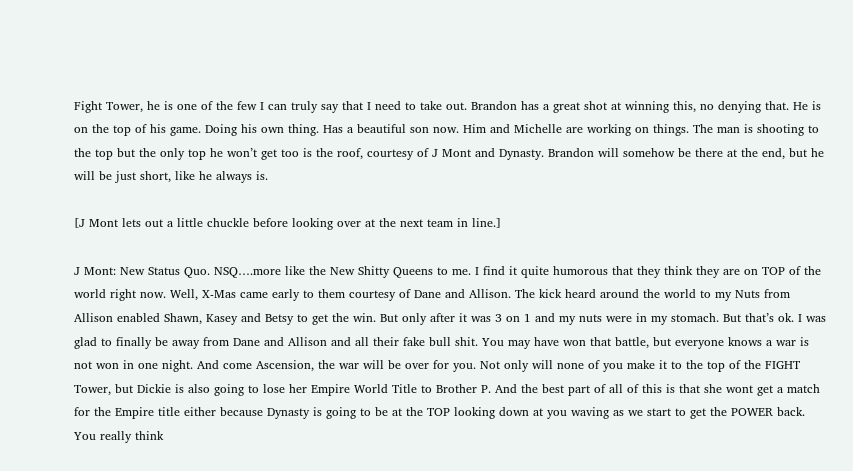Fight Tower, he is one of the few I can truly say that I need to take out. Brandon has a great shot at winning this, no denying that. He is on the top of his game. Doing his own thing. Has a beautiful son now. Him and Michelle are working on things. The man is shooting to the top but the only top he won’t get too is the roof, courtesy of J Mont and Dynasty. Brandon will somehow be there at the end, but he will be just short, like he always is.

[J Mont lets out a little chuckle before looking over at the next team in line.]

J Mont: New Status Quo. NSQ….more like the New Shitty Queens to me. I find it quite humorous that they think they are on TOP of the world right now. Well, X-Mas came early to them courtesy of Dane and Allison. The kick heard around the world to my Nuts from Allison enabled Shawn, Kasey and Betsy to get the win. But only after it was 3 on 1 and my nuts were in my stomach. But that’s ok. I was glad to finally be away from Dane and Allison and all their fake bull shit. You may have won that battle, but everyone knows a war is not won in one night. And come Ascension, the war will be over for you. Not only will none of you make it to the top of the FIGHT Tower, but Dickie is also going to lose her Empire World Title to Brother P. And the best part of all of this is that she wont get a match for the Empire title either because Dynasty is going to be at the TOP looking down at you waving as we start to get the POWER back. You really think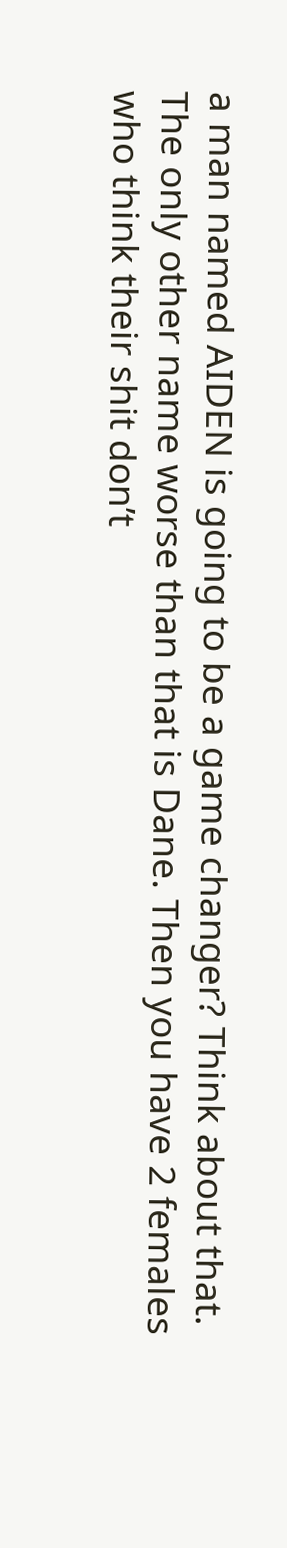a man named AIDEN is going to be a game changer? Think about that. The only other name worse than that is Dane. Then you have 2 females who think their shit don’t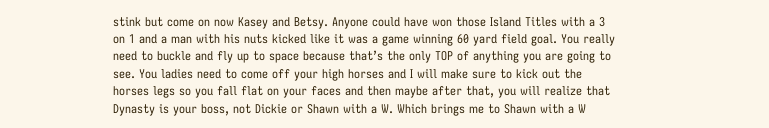stink but come on now Kasey and Betsy. Anyone could have won those Island Titles with a 3 on 1 and a man with his nuts kicked like it was a game winning 60 yard field goal. You really need to buckle and fly up to space because that’s the only TOP of anything you are going to see. You ladies need to come off your high horses and I will make sure to kick out the horses legs so you fall flat on your faces and then maybe after that, you will realize that Dynasty is your boss, not Dickie or Shawn with a W. Which brings me to Shawn with a W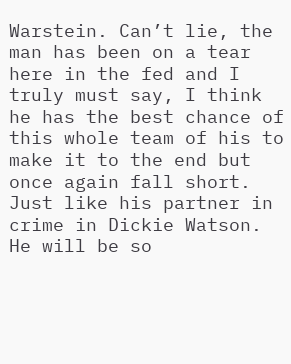Warstein. Can’t lie, the man has been on a tear here in the fed and I truly must say, I think he has the best chance of this whole team of his to make it to the end but once again fall short. Just like his partner in crime in Dickie Watson. He will be so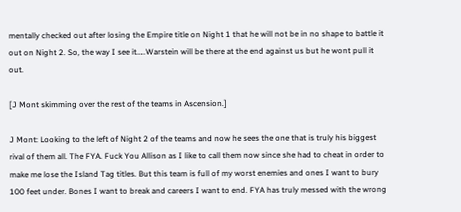mentally checked out after losing the Empire title on Night 1 that he will not be in no shape to battle it out on Night 2. So, the way I see it…..Warstein will be there at the end against us but he wont pull it out.

[J Mont skimming over the rest of the teams in Ascension.]

J Mont: Looking to the left of Night 2 of the teams and now he sees the one that is truly his biggest rival of them all. The FYA. Fuck You Allison as I like to call them now since she had to cheat in order to make me lose the Island Tag titles. But this team is full of my worst enemies and ones I want to bury 100 feet under. Bones I want to break and careers I want to end. FYA has truly messed with the wrong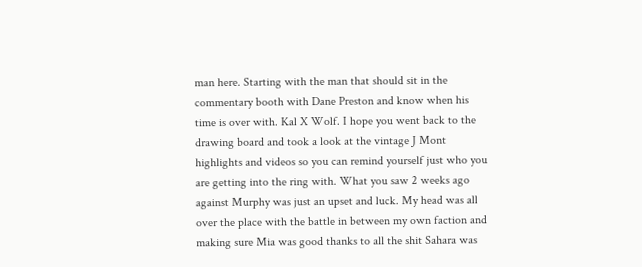man here. Starting with the man that should sit in the commentary booth with Dane Preston and know when his time is over with. Kal X Wolf. I hope you went back to the drawing board and took a look at the vintage J Mont highlights and videos so you can remind yourself just who you are getting into the ring with. What you saw 2 weeks ago against Murphy was just an upset and luck. My head was all over the place with the battle in between my own faction and making sure Mia was good thanks to all the shit Sahara was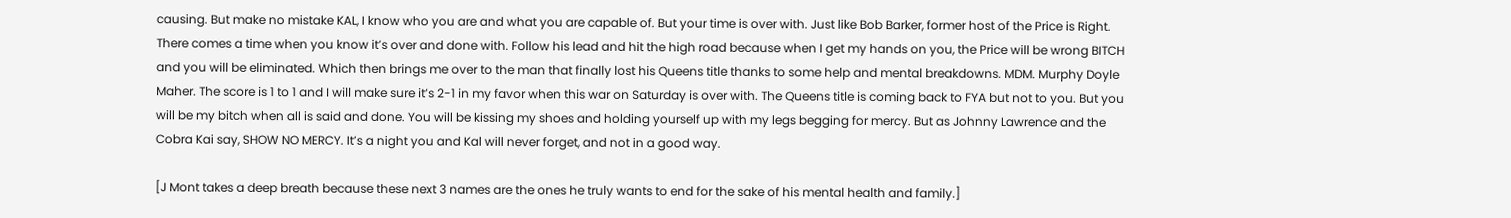causing. But make no mistake KAL, I know who you are and what you are capable of. But your time is over with. Just like Bob Barker, former host of the Price is Right. There comes a time when you know it’s over and done with. Follow his lead and hit the high road because when I get my hands on you, the Price will be wrong BITCH and you will be eliminated. Which then brings me over to the man that finally lost his Queens title thanks to some help and mental breakdowns. MDM. Murphy Doyle Maher. The score is 1 to 1 and I will make sure it’s 2-1 in my favor when this war on Saturday is over with. The Queens title is coming back to FYA but not to you. But you will be my bitch when all is said and done. You will be kissing my shoes and holding yourself up with my legs begging for mercy. But as Johnny Lawrence and the Cobra Kai say, SHOW NO MERCY. It’s a night you and Kal will never forget, and not in a good way.

[J Mont takes a deep breath because these next 3 names are the ones he truly wants to end for the sake of his mental health and family.]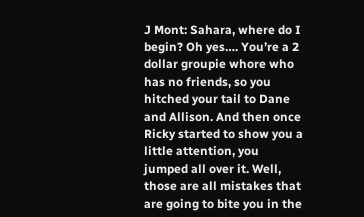J Mont: Sahara, where do I begin? Oh yes…. You’re a 2 dollar groupie whore who has no friends, so you hitched your tail to Dane and Allison. And then once Ricky started to show you a little attention, you jumped all over it. Well, those are all mistakes that are going to bite you in the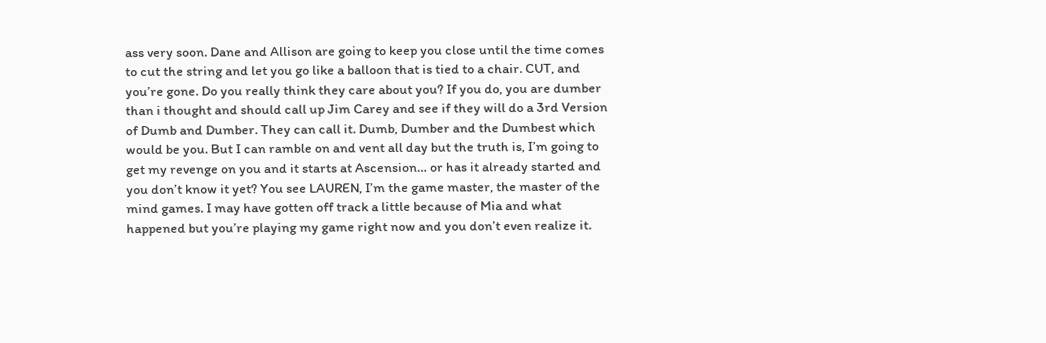ass very soon. Dane and Allison are going to keep you close until the time comes to cut the string and let you go like a balloon that is tied to a chair. CUT, and you’re gone. Do you really think they care about you? If you do, you are dumber than i thought and should call up Jim Carey and see if they will do a 3rd Version of Dumb and Dumber. They can call it. Dumb, Dumber and the Dumbest which would be you. But I can ramble on and vent all day but the truth is, I’m going to get my revenge on you and it starts at Ascension… or has it already started and you don’t know it yet? You see LAUREN, I’m the game master, the master of the mind games. I may have gotten off track a little because of Mia and what happened but you’re playing my game right now and you don’t even realize it.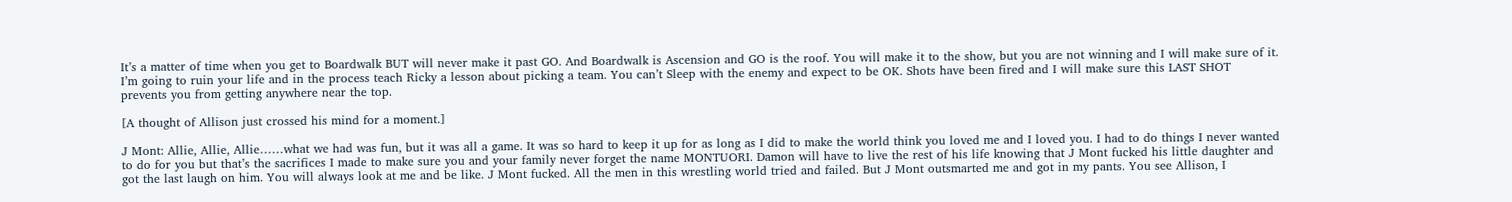It’s a matter of time when you get to Boardwalk BUT will never make it past GO. And Boardwalk is Ascension and GO is the roof. You will make it to the show, but you are not winning and I will make sure of it. I’m going to ruin your life and in the process teach Ricky a lesson about picking a team. You can’t Sleep with the enemy and expect to be OK. Shots have been fired and I will make sure this LAST SHOT prevents you from getting anywhere near the top.

[A thought of Allison just crossed his mind for a moment.]

J Mont: Allie, Allie, Allie……what we had was fun, but it was all a game. It was so hard to keep it up for as long as I did to make the world think you loved me and I loved you. I had to do things I never wanted to do for you but that’s the sacrifices I made to make sure you and your family never forget the name MONTUORI. Damon will have to live the rest of his life knowing that J Mont fucked his little daughter and got the last laugh on him. You will always look at me and be like. J Mont fucked. All the men in this wrestling world tried and failed. But J Mont outsmarted me and got in my pants. You see Allison, I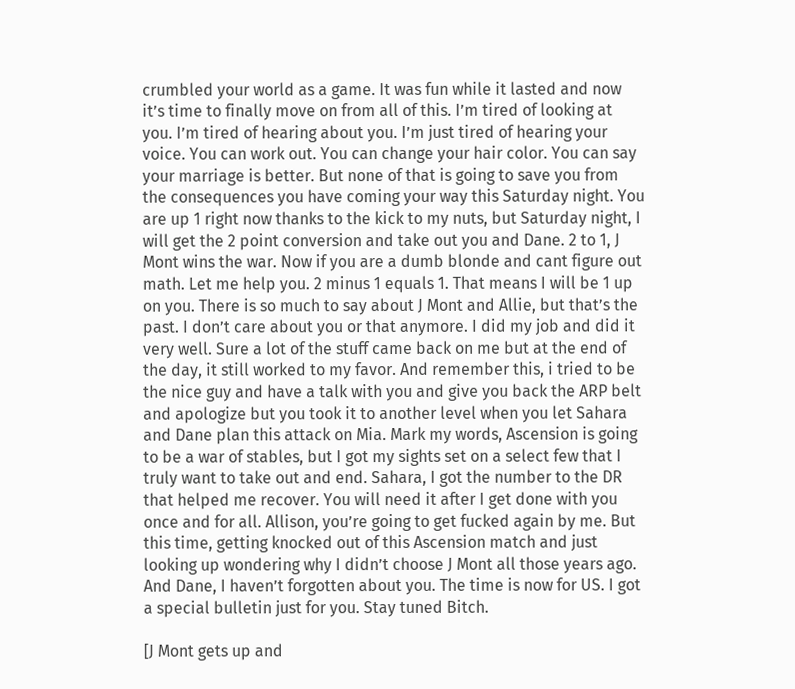crumbled your world as a game. It was fun while it lasted and now it’s time to finally move on from all of this. I’m tired of looking at you. I’m tired of hearing about you. I’m just tired of hearing your voice. You can work out. You can change your hair color. You can say your marriage is better. But none of that is going to save you from the consequences you have coming your way this Saturday night. You are up 1 right now thanks to the kick to my nuts, but Saturday night, I will get the 2 point conversion and take out you and Dane. 2 to 1, J Mont wins the war. Now if you are a dumb blonde and cant figure out math. Let me help you. 2 minus 1 equals 1. That means I will be 1 up on you. There is so much to say about J Mont and Allie, but that’s the past. I don’t care about you or that anymore. I did my job and did it very well. Sure a lot of the stuff came back on me but at the end of the day, it still worked to my favor. And remember this, i tried to be the nice guy and have a talk with you and give you back the ARP belt and apologize but you took it to another level when you let Sahara and Dane plan this attack on Mia. Mark my words, Ascension is going to be a war of stables, but I got my sights set on a select few that I truly want to take out and end. Sahara, I got the number to the DR that helped me recover. You will need it after I get done with you once and for all. Allison, you’re going to get fucked again by me. But this time, getting knocked out of this Ascension match and just looking up wondering why I didn’t choose J Mont all those years ago. And Dane, I haven’t forgotten about you. The time is now for US. I got a special bulletin just for you. Stay tuned Bitch.

[J Mont gets up and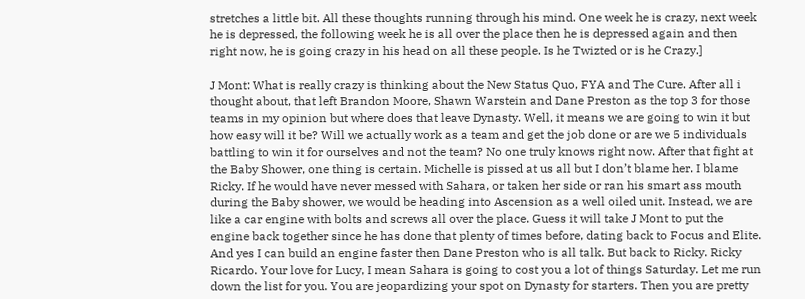stretches a little bit. All these thoughts running through his mind. One week he is crazy, next week he is depressed, the following week he is all over the place then he is depressed again and then right now, he is going crazy in his head on all these people. Is he Twizted or is he Crazy.]

J Mont: What is really crazy is thinking about the New Status Quo, FYA and The Cure. After all i thought about, that left Brandon Moore, Shawn Warstein and Dane Preston as the top 3 for those teams in my opinion but where does that leave Dynasty. Well, it means we are going to win it but how easy will it be? Will we actually work as a team and get the job done or are we 5 individuals battling to win it for ourselves and not the team? No one truly knows right now. After that fight at the Baby Shower, one thing is certain. Michelle is pissed at us all but I don’t blame her. I blame Ricky. If he would have never messed with Sahara, or taken her side or ran his smart ass mouth during the Baby shower, we would be heading into Ascension as a well oiled unit. Instead, we are like a car engine with bolts and screws all over the place. Guess it will take J Mont to put the engine back together since he has done that plenty of times before, dating back to Focus and Elite. And yes I can build an engine faster then Dane Preston who is all talk. But back to Ricky. Ricky Ricardo. Your love for Lucy, I mean Sahara is going to cost you a lot of things Saturday. Let me run down the list for you. You are jeopardizing your spot on Dynasty for starters. Then you are pretty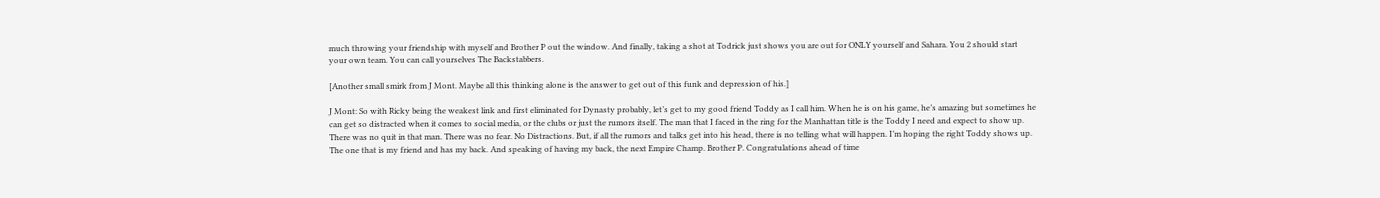much throwing your friendship with myself and Brother P out the window. And finally, taking a shot at Todrick just shows you are out for ONLY yourself and Sahara. You 2 should start your own team. You can call yourselves The Backstabbers.

[Another small smirk from J Mont. Maybe all this thinking alone is the answer to get out of this funk and depression of his.]

J Mont: So with Ricky being the weakest link and first eliminated for Dynasty probably, let’s get to my good friend Toddy as I call him. When he is on his game, he’s amazing but sometimes he can get so distracted when it comes to social media, or the clubs or just the rumors itself. The man that I faced in the ring for the Manhattan title is the Toddy I need and expect to show up. There was no quit in that man. There was no fear. No Distractions. But, if all the rumors and talks get into his head, there is no telling what will happen. I’m hoping the right Toddy shows up. The one that is my friend and has my back. And speaking of having my back, the next Empire Champ. Brother P. Congratulations ahead of time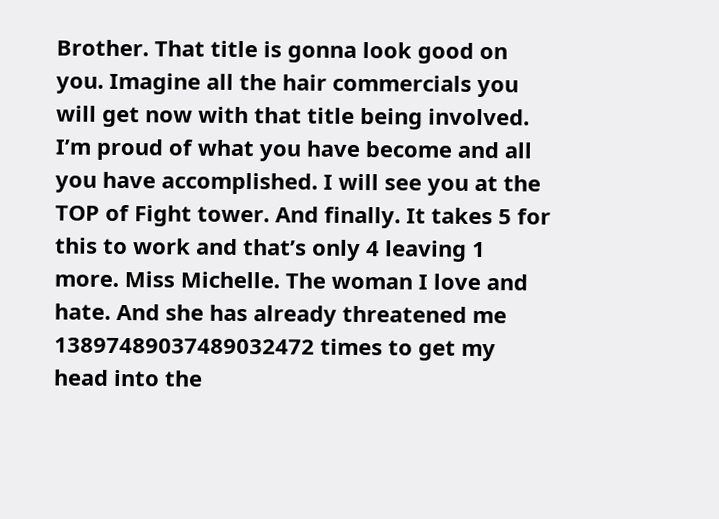Brother. That title is gonna look good on you. Imagine all the hair commercials you will get now with that title being involved. I’m proud of what you have become and all you have accomplished. I will see you at the TOP of Fight tower. And finally. It takes 5 for this to work and that’s only 4 leaving 1 more. Miss Michelle. The woman I love and hate. And she has already threatened me 13897489037489032472 times to get my head into the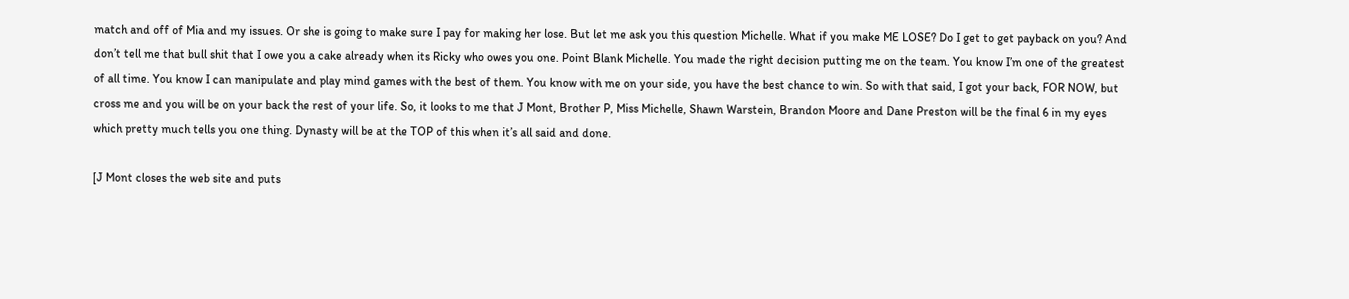match and off of Mia and my issues. Or she is going to make sure I pay for making her lose. But let me ask you this question Michelle. What if you make ME LOSE? Do I get to get payback on you? And don’t tell me that bull shit that I owe you a cake already when its Ricky who owes you one. Point Blank Michelle. You made the right decision putting me on the team. You know I’m one of the greatest of all time. You know I can manipulate and play mind games with the best of them. You know with me on your side, you have the best chance to win. So with that said, I got your back, FOR NOW, but cross me and you will be on your back the rest of your life. So, it looks to me that J Mont, Brother P, Miss Michelle, Shawn Warstein, Brandon Moore and Dane Preston will be the final 6 in my eyes which pretty much tells you one thing. Dynasty will be at the TOP of this when it’s all said and done.

[J Mont closes the web site and puts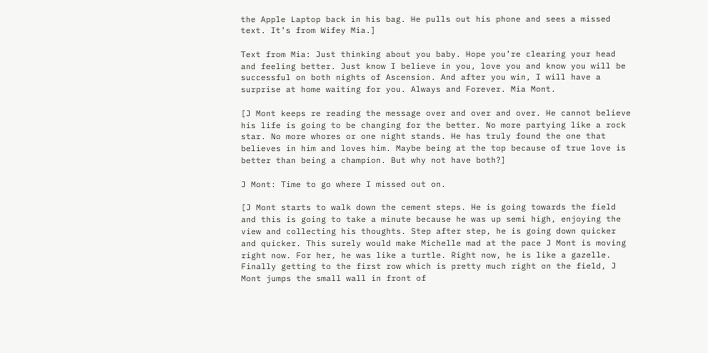the Apple Laptop back in his bag. He pulls out his phone and sees a missed text. It’s from Wifey Mia.]

Text from Mia: Just thinking about you baby. Hope you’re clearing your head and feeling better. Just know I believe in you, love you and know you will be successful on both nights of Ascension. And after you win, I will have a surprise at home waiting for you. Always and Forever. Mia Mont.

[J Mont keeps re reading the message over and over and over. He cannot believe his life is going to be changing for the better. No more partying like a rock star. No more whores or one night stands. He has truly found the one that believes in him and loves him. Maybe being at the top because of true love is better than being a champion. But why not have both?]

J Mont: Time to go where I missed out on.

[J Mont starts to walk down the cement steps. He is going towards the field and this is going to take a minute because he was up semi high, enjoying the view and collecting his thoughts. Step after step, he is going down quicker and quicker. This surely would make Michelle mad at the pace J Mont is moving right now. For her, he was like a turtle. Right now, he is like a gazelle. Finally getting to the first row which is pretty much right on the field, J Mont jumps the small wall in front of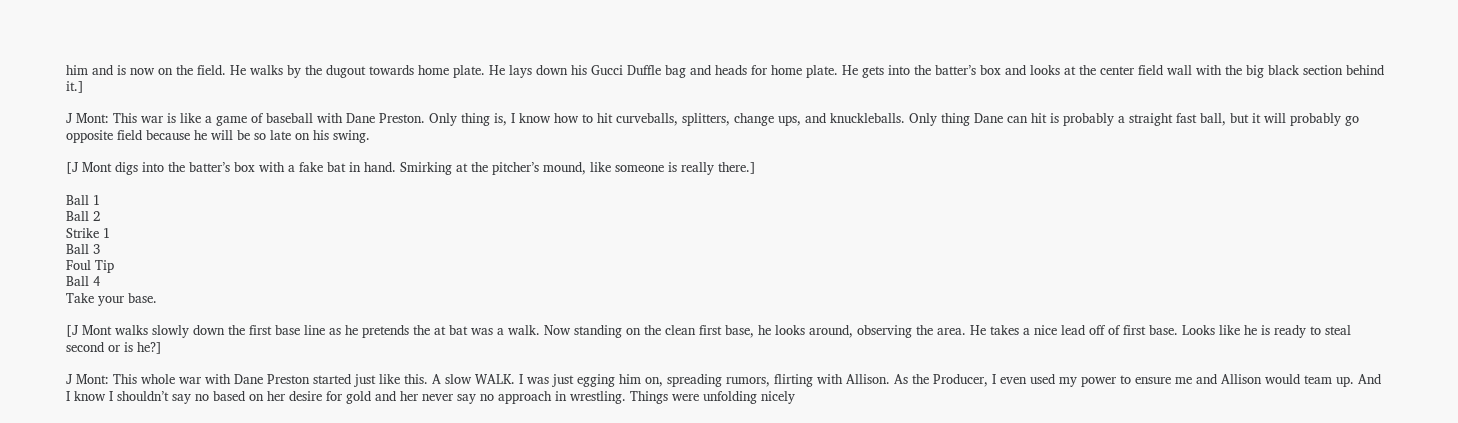him and is now on the field. He walks by the dugout towards home plate. He lays down his Gucci Duffle bag and heads for home plate. He gets into the batter’s box and looks at the center field wall with the big black section behind it.]

J Mont: This war is like a game of baseball with Dane Preston. Only thing is, I know how to hit curveballs, splitters, change ups, and knuckleballs. Only thing Dane can hit is probably a straight fast ball, but it will probably go opposite field because he will be so late on his swing.

[J Mont digs into the batter’s box with a fake bat in hand. Smirking at the pitcher’s mound, like someone is really there.]

Ball 1
Ball 2
Strike 1
Ball 3
Foul Tip
Ball 4
Take your base.

[J Mont walks slowly down the first base line as he pretends the at bat was a walk. Now standing on the clean first base, he looks around, observing the area. He takes a nice lead off of first base. Looks like he is ready to steal second or is he?]

J Mont: This whole war with Dane Preston started just like this. A slow WALK. I was just egging him on, spreading rumors, flirting with Allison. As the Producer, I even used my power to ensure me and Allison would team up. And I know I shouldn’t say no based on her desire for gold and her never say no approach in wrestling. Things were unfolding nicely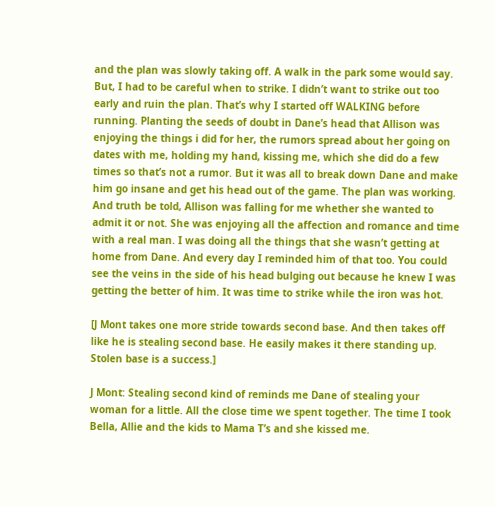and the plan was slowly taking off. A walk in the park some would say. But, I had to be careful when to strike. I didn’t want to strike out too early and ruin the plan. That’s why I started off WALKING before running. Planting the seeds of doubt in Dane’s head that Allison was enjoying the things i did for her, the rumors spread about her going on dates with me, holding my hand, kissing me, which she did do a few times so that’s not a rumor. But it was all to break down Dane and make him go insane and get his head out of the game. The plan was working. And truth be told, Allison was falling for me whether she wanted to admit it or not. She was enjoying all the affection and romance and time with a real man. I was doing all the things that she wasn’t getting at home from Dane. And every day I reminded him of that too. You could see the veins in the side of his head bulging out because he knew I was getting the better of him. It was time to strike while the iron was hot.

[J Mont takes one more stride towards second base. And then takes off like he is stealing second base. He easily makes it there standing up. Stolen base is a success.]

J Mont: Stealing second kind of reminds me Dane of stealing your woman for a little. All the close time we spent together. The time I took Bella, Allie and the kids to Mama T’s and she kissed me.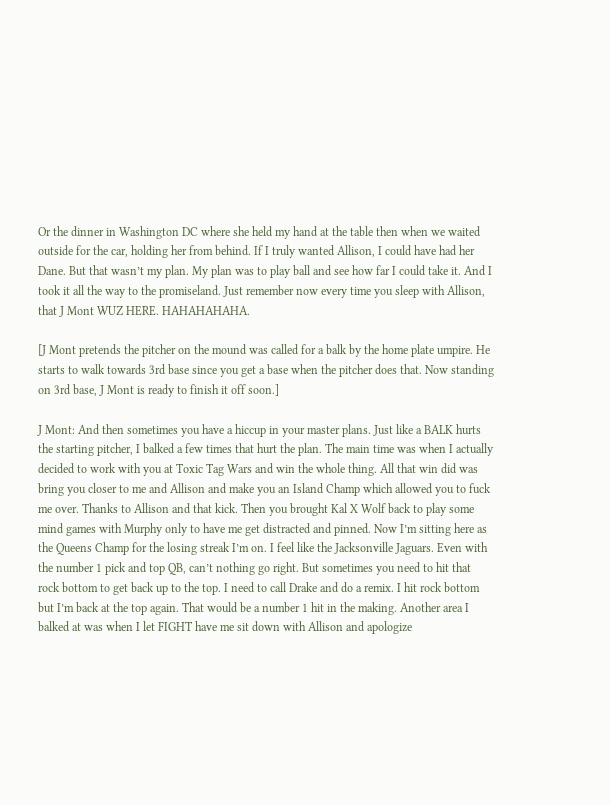Or the dinner in Washington DC where she held my hand at the table then when we waited outside for the car, holding her from behind. If I truly wanted Allison, I could have had her Dane. But that wasn’t my plan. My plan was to play ball and see how far I could take it. And I took it all the way to the promiseland. Just remember now every time you sleep with Allison, that J Mont WUZ HERE. HAHAHAHAHA.

[J Mont pretends the pitcher on the mound was called for a balk by the home plate umpire. He starts to walk towards 3rd base since you get a base when the pitcher does that. Now standing on 3rd base, J Mont is ready to finish it off soon.]

J Mont: And then sometimes you have a hiccup in your master plans. Just like a BALK hurts the starting pitcher, I balked a few times that hurt the plan. The main time was when I actually decided to work with you at Toxic Tag Wars and win the whole thing. All that win did was bring you closer to me and Allison and make you an Island Champ which allowed you to fuck me over. Thanks to Allison and that kick. Then you brought Kal X Wolf back to play some mind games with Murphy only to have me get distracted and pinned. Now I’m sitting here as the Queens Champ for the losing streak I’m on. I feel like the Jacksonville Jaguars. Even with the number 1 pick and top QB, can’t nothing go right. But sometimes you need to hit that rock bottom to get back up to the top. I need to call Drake and do a remix. I hit rock bottom but I’m back at the top again. That would be a number 1 hit in the making. Another area I balked at was when I let FIGHT have me sit down with Allison and apologize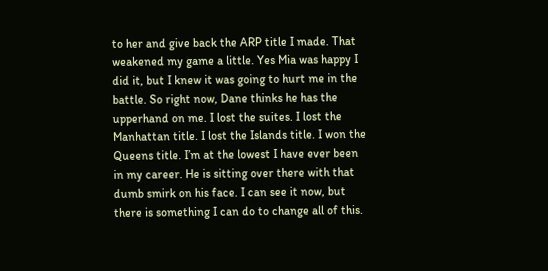to her and give back the ARP title I made. That weakened my game a little. Yes Mia was happy I did it, but I knew it was going to hurt me in the battle. So right now, Dane thinks he has the upperhand on me. I lost the suites. I lost the Manhattan title. I lost the Islands title. I won the Queens title. I’m at the lowest I have ever been in my career. He is sitting over there with that dumb smirk on his face. I can see it now, but there is something I can do to change all of this.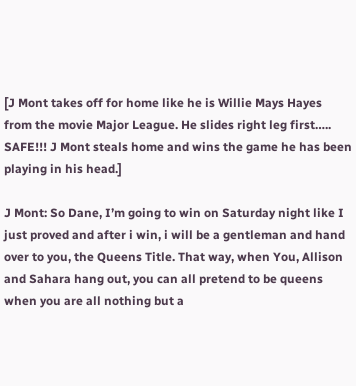[J Mont takes off for home like he is Willie Mays Hayes from the movie Major League. He slides right leg first….. SAFE!!! J Mont steals home and wins the game he has been playing in his head.]

J Mont: So Dane, I’m going to win on Saturday night like I just proved and after i win, i will be a gentleman and hand over to you, the Queens Title. That way, when You, Allison and Sahara hang out, you can all pretend to be queens when you are all nothing but a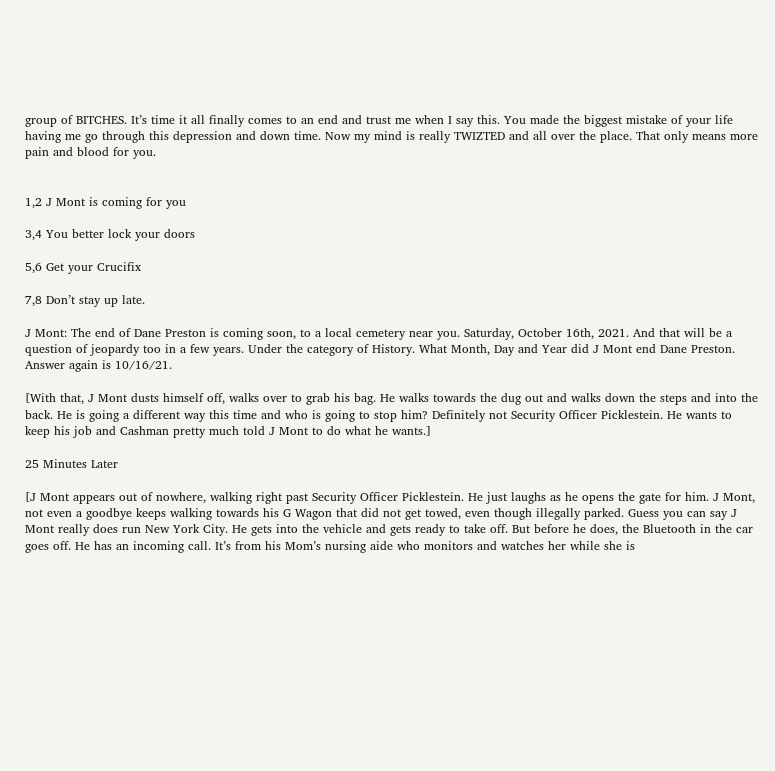group of BITCHES. It’s time it all finally comes to an end and trust me when I say this. You made the biggest mistake of your life having me go through this depression and down time. Now my mind is really TWIZTED and all over the place. That only means more pain and blood for you.


1,2 J Mont is coming for you

3,4 You better lock your doors

5,6 Get your Crucifix

7,8 Don’t stay up late.

J Mont: The end of Dane Preston is coming soon, to a local cemetery near you. Saturday, October 16th, 2021. And that will be a question of jeopardy too in a few years. Under the category of History. What Month, Day and Year did J Mont end Dane Preston. Answer again is 10/16/21.

[With that, J Mont dusts himself off, walks over to grab his bag. He walks towards the dug out and walks down the steps and into the back. He is going a different way this time and who is going to stop him? Definitely not Security Officer Picklestein. He wants to keep his job and Cashman pretty much told J Mont to do what he wants.]

25 Minutes Later

[J Mont appears out of nowhere, walking right past Security Officer Picklestein. He just laughs as he opens the gate for him. J Mont, not even a goodbye keeps walking towards his G Wagon that did not get towed, even though illegally parked. Guess you can say J Mont really does run New York City. He gets into the vehicle and gets ready to take off. But before he does, the Bluetooth in the car goes off. He has an incoming call. It’s from his Mom’s nursing aide who monitors and watches her while she is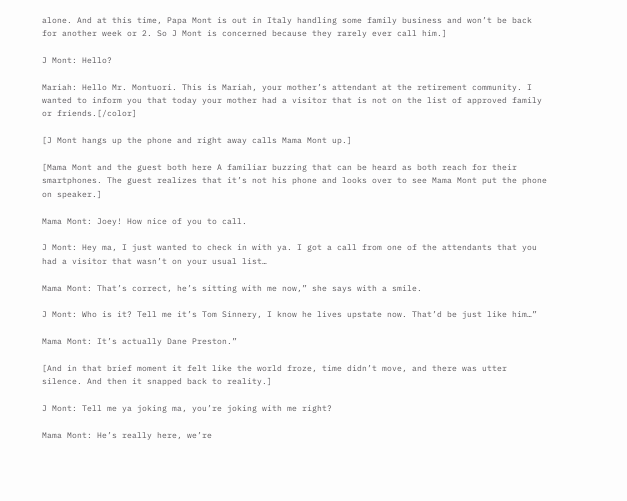alone. And at this time, Papa Mont is out in Italy handling some family business and won’t be back for another week or 2. So J Mont is concerned because they rarely ever call him.]

J Mont: Hello?

Mariah: Hello Mr. Montuori. This is Mariah, your mother’s attendant at the retirement community. I wanted to inform you that today your mother had a visitor that is not on the list of approved family or friends.[/color]

[J Mont hangs up the phone and right away calls Mama Mont up.]

[Mama Mont and the guest both here A familiar buzzing that can be heard as both reach for their smartphones. The guest realizes that it’s not his phone and looks over to see Mama Mont put the phone on speaker.]

Mama Mont: Joey! How nice of you to call.

J Mont: Hey ma, I just wanted to check in with ya. I got a call from one of the attendants that you had a visitor that wasn’t on your usual list…

Mama Mont: That’s correct, he’s sitting with me now,” she says with a smile.

J Mont: Who is it? Tell me it’s Tom Sinnery, I know he lives upstate now. That’d be just like him…”

Mama Mont: It’s actually Dane Preston.”

[And in that brief moment it felt like the world froze, time didn’t move, and there was utter silence. And then it snapped back to reality.]

J Mont: Tell me ya joking ma, you’re joking with me right?

Mama Mont: He’s really here, we’re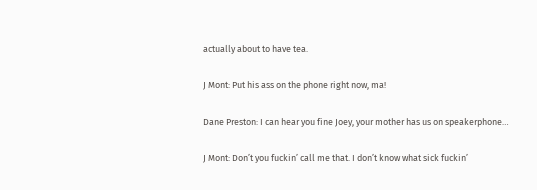actually about to have tea.

J Mont: Put his ass on the phone right now, ma!

Dane Preston: I can hear you fine Joey, your mother has us on speakerphone…

J Mont: Don’t you fuckin’ call me that. I don’t know what sick fuckin’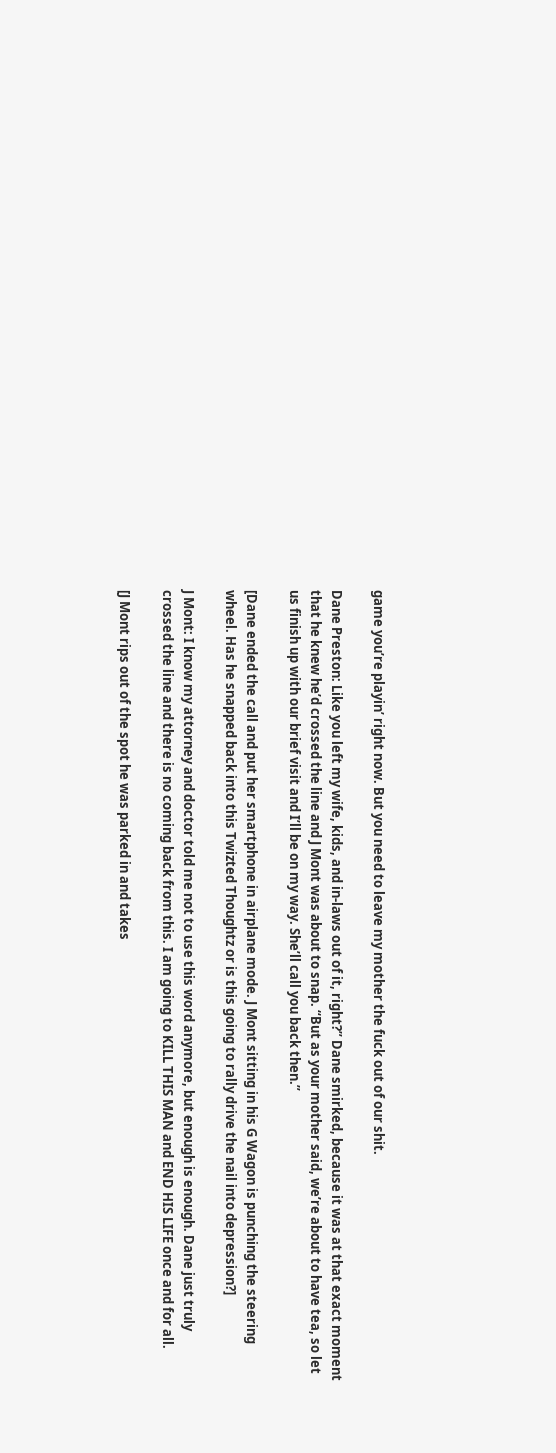game you’re playin’ right now. But you need to leave my mother the fuck out of our shit.

Dane Preston: Like you left my wife, kids, and in-laws out of it, right?” Dane smirked, because it was at that exact moment that he knew he’d crossed the line and J Mont was about to snap. “But as your mother said, we’re about to have tea, so let us finish up with our brief visit and I’ll be on my way. She’ll call you back then.”

[Dane ended the call and put her smartphone in airplane mode. J Mont sitting in his G Wagon is punching the steering wheel. Has he snapped back into this Twizted Thoughtz or is this going to rally drive the nail into depression?]

J Mont: I know my attorney and doctor told me not to use this word anymore, but enough is enough. Dane just truly crossed the line and there is no coming back from this. I am going to KILL THIS MAN and END HIS LIFE once and for all.

[J Mont rips out of the spot he was parked in and takes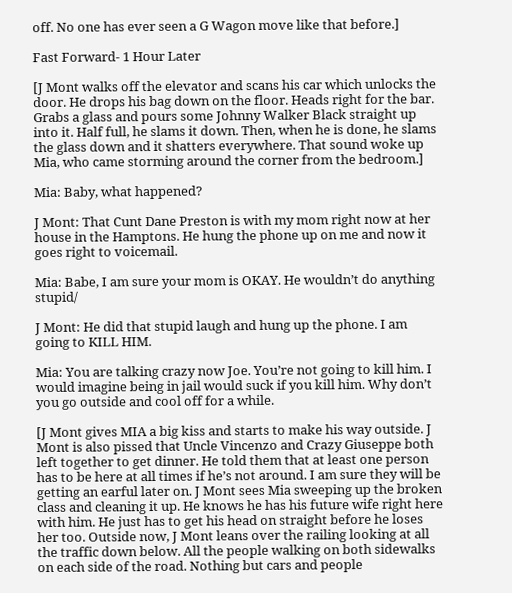off. No one has ever seen a G Wagon move like that before.]

Fast Forward- 1 Hour Later

[J Mont walks off the elevator and scans his car which unlocks the door. He drops his bag down on the floor. Heads right for the bar. Grabs a glass and pours some Johnny Walker Black straight up into it. Half full, he slams it down. Then, when he is done, he slams the glass down and it shatters everywhere. That sound woke up Mia, who came storming around the corner from the bedroom.]

Mia: Baby, what happened?

J Mont: That Cunt Dane Preston is with my mom right now at her house in the Hamptons. He hung the phone up on me and now it goes right to voicemail.

Mia: Babe, I am sure your mom is OKAY. He wouldn’t do anything stupid/

J Mont: He did that stupid laugh and hung up the phone. I am going to KILL HIM.

Mia: You are talking crazy now Joe. You’re not going to kill him. I would imagine being in jail would suck if you kill him. Why don’t you go outside and cool off for a while.

[J Mont gives MIA a big kiss and starts to make his way outside. J Mont is also pissed that Uncle Vincenzo and Crazy Giuseppe both left together to get dinner. He told them that at least one person has to be here at all times if he’s not around. I am sure they will be getting an earful later on. J Mont sees Mia sweeping up the broken class and cleaning it up. He knows he has his future wife right here with him. He just has to get his head on straight before he loses her too. Outside now, J Mont leans over the railing looking at all the traffic down below. All the people walking on both sidewalks on each side of the road. Nothing but cars and people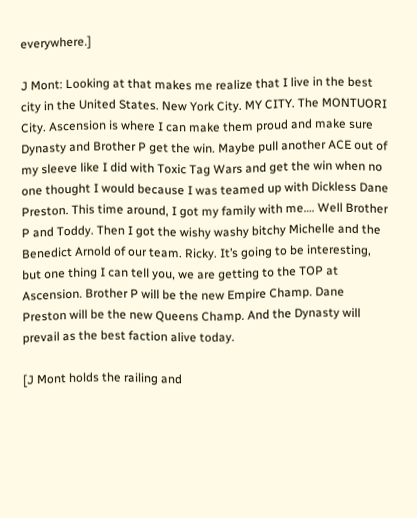everywhere.]

J Mont: Looking at that makes me realize that I live in the best city in the United States. New York City. MY CITY. The MONTUORI City. Ascension is where I can make them proud and make sure Dynasty and Brother P get the win. Maybe pull another ACE out of my sleeve like I did with Toxic Tag Wars and get the win when no one thought I would because I was teamed up with Dickless Dane Preston. This time around, I got my family with me…. Well Brother P and Toddy. Then I got the wishy washy bitchy Michelle and the Benedict Arnold of our team. Ricky. It’s going to be interesting, but one thing I can tell you, we are getting to the TOP at Ascension. Brother P will be the new Empire Champ. Dane Preston will be the new Queens Champ. And the Dynasty will prevail as the best faction alive today.

[J Mont holds the railing and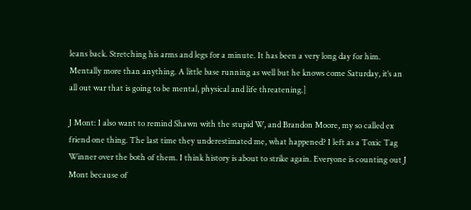leans back. Stretching his arms and legs for a minute. It has been a very long day for him. Mentally more than anything. A little base running as well but he knows come Saturday, it’s an all out war that is going to be mental, physical and life threatening.]

J Mont: I also want to remind Shawn with the stupid W, and Brandon Moore, my so called ex friend one thing. The last time they underestimated me, what happened? I left as a Toxic Tag Winner over the both of them. I think history is about to strike again. Everyone is counting out J Mont because of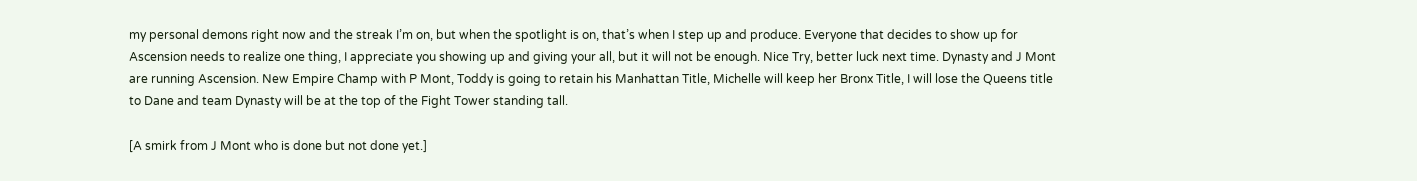my personal demons right now and the streak I’m on, but when the spotlight is on, that’s when I step up and produce. Everyone that decides to show up for Ascension needs to realize one thing, I appreciate you showing up and giving your all, but it will not be enough. Nice Try, better luck next time. Dynasty and J Mont are running Ascension. New Empire Champ with P Mont, Toddy is going to retain his Manhattan Title, Michelle will keep her Bronx Title, I will lose the Queens title to Dane and team Dynasty will be at the top of the Fight Tower standing tall.

[A smirk from J Mont who is done but not done yet.]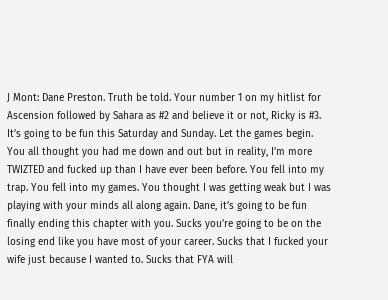J Mont: Dane Preston. Truth be told. Your number 1 on my hitlist for Ascension followed by Sahara as #2 and believe it or not, Ricky is #3. It’s going to be fun this Saturday and Sunday. Let the games begin. You all thought you had me down and out but in reality, I’m more TWIZTED and fucked up than I have ever been before. You fell into my trap. You fell into my games. You thought I was getting weak but I was playing with your minds all along again. Dane, it’s going to be fun finally ending this chapter with you. Sucks you’re going to be on the losing end like you have most of your career. Sucks that I fucked your wife just because I wanted to. Sucks that FYA will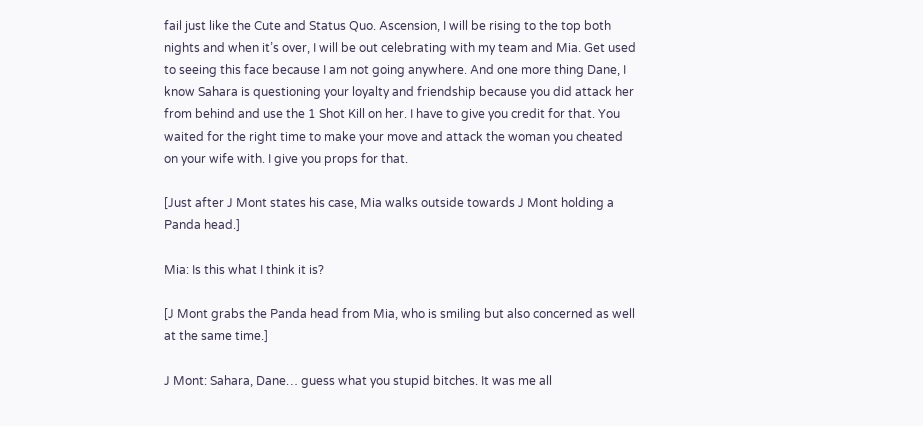fail just like the Cute and Status Quo. Ascension, I will be rising to the top both nights and when it’s over, I will be out celebrating with my team and Mia. Get used to seeing this face because I am not going anywhere. And one more thing Dane, I know Sahara is questioning your loyalty and friendship because you did attack her from behind and use the 1 Shot Kill on her. I have to give you credit for that. You waited for the right time to make your move and attack the woman you cheated on your wife with. I give you props for that.

[Just after J Mont states his case, Mia walks outside towards J Mont holding a Panda head.]

Mia: Is this what I think it is?

[J Mont grabs the Panda head from Mia, who is smiling but also concerned as well at the same time.]

J Mont: Sahara, Dane… guess what you stupid bitches. It was me all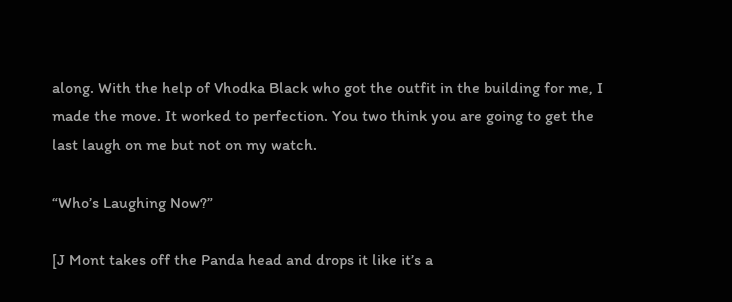along. With the help of Vhodka Black who got the outfit in the building for me, I made the move. It worked to perfection. You two think you are going to get the last laugh on me but not on my watch.

“Who’s Laughing Now?”

[J Mont takes off the Panda head and drops it like it’s a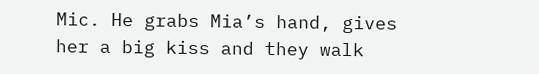Mic. He grabs Mia’s hand, gives her a big kiss and they walk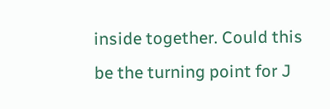inside together. Could this be the turning point for J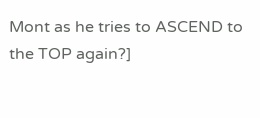Mont as he tries to ASCEND to the TOP again?]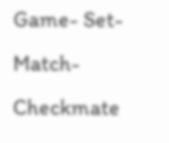Game- Set- Match- Checkmate